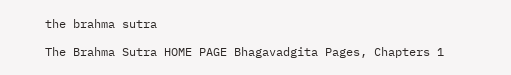the brahma sutra

The Brahma Sutra HOME PAGE Bhagavadgita Pages, Chapters 1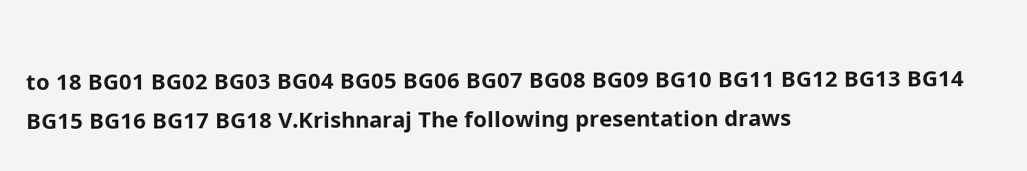to 18 BG01 BG02 BG03 BG04 BG05 BG06 BG07 BG08 BG09 BG10 BG11 BG12 BG13 BG14 BG15 BG16 BG17 BG18 V.Krishnaraj The following presentation draws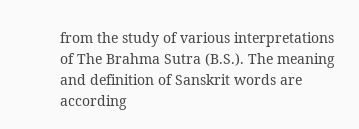from the study of various interpretations of The Brahma Sutra (B.S.). The meaning and definition of Sanskrit words are according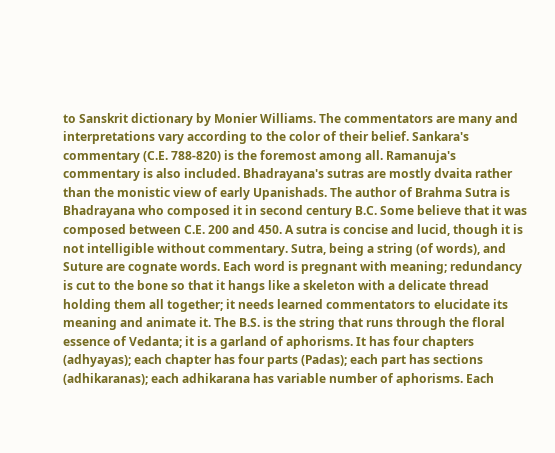to Sanskrit dictionary by Monier Williams. The commentators are many and interpretations vary according to the color of their belief. Sankara's commentary (C.E. 788-820) is the foremost among all. Ramanuja's commentary is also included. Bhadrayana's sutras are mostly dvaita rather than the monistic view of early Upanishads. The author of Brahma Sutra is Bhadrayana who composed it in second century B.C. Some believe that it was composed between C.E. 200 and 450. A sutra is concise and lucid, though it is not intelligible without commentary. Sutra, being a string (of words), and Suture are cognate words. Each word is pregnant with meaning; redundancy is cut to the bone so that it hangs like a skeleton with a delicate thread holding them all together; it needs learned commentators to elucidate its meaning and animate it. The B.S. is the string that runs through the floral essence of Vedanta; it is a garland of aphorisms. It has four chapters (adhyayas); each chapter has four parts (Padas); each part has sections (adhikaranas); each adhikarana has variable number of aphorisms. Each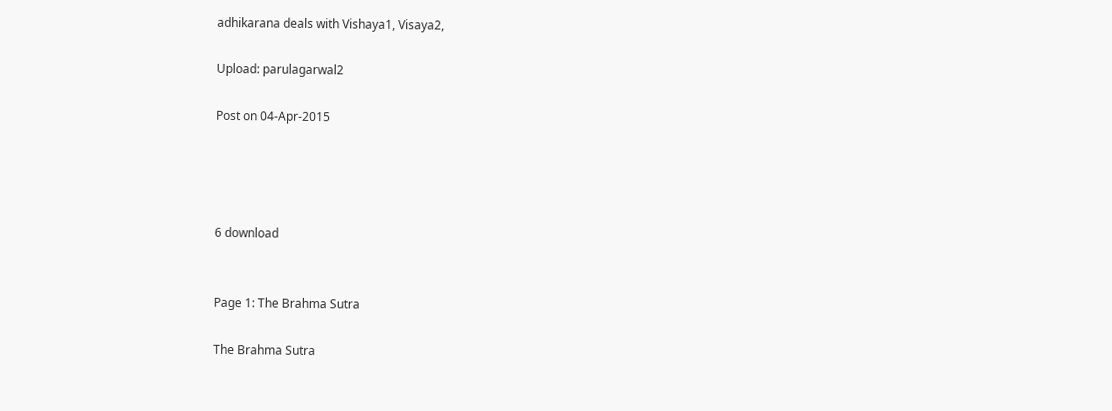adhikarana deals with Vishaya1, Visaya2,

Upload: parulagarwal2

Post on 04-Apr-2015




6 download


Page 1: The Brahma Sutra

The Brahma Sutra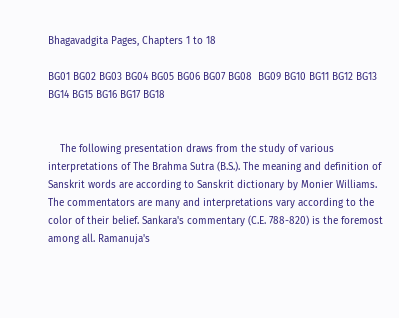Bhagavadgita Pages, Chapters 1 to 18

BG01 BG02 BG03 BG04 BG05 BG06 BG07 BG08  BG09 BG10 BG11 BG12 BG13 BG14 BG15 BG16 BG17 BG18


    The following presentation draws from the study of various interpretations of The Brahma Sutra (B.S.). The meaning and definition of Sanskrit words are according to Sanskrit dictionary by Monier Williams. The commentators are many and interpretations vary according to the color of their belief. Sankara's commentary (C.E. 788-820) is the foremost among all. Ramanuja's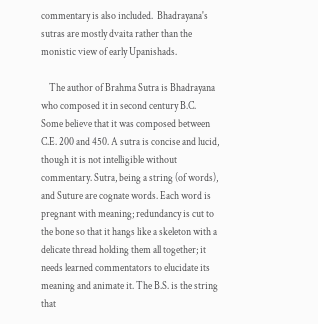commentary is also included.  Bhadrayana's sutras are mostly dvaita rather than the monistic view of early Upanishads.

    The author of Brahma Sutra is Bhadrayana who composed it in second century B.C.  Some believe that it was composed between C.E. 200 and 450. A sutra is concise and lucid, though it is not intelligible without commentary. Sutra, being a string (of words), and Suture are cognate words. Each word is pregnant with meaning; redundancy is cut to the bone so that it hangs like a skeleton with a delicate thread holding them all together; it needs learned commentators to elucidate its meaning and animate it. The B.S. is the string that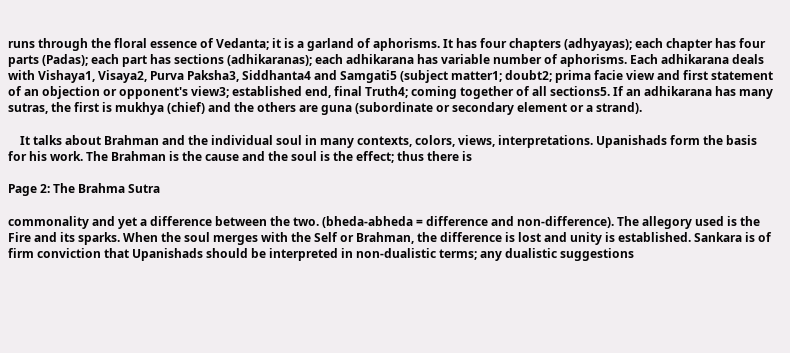runs through the floral essence of Vedanta; it is a garland of aphorisms. It has four chapters (adhyayas); each chapter has four parts (Padas); each part has sections (adhikaranas); each adhikarana has variable number of aphorisms. Each adhikarana deals with Vishaya1, Visaya2, Purva Paksha3, Siddhanta4 and Samgati5 (subject matter1; doubt2; prima facie view and first statement of an objection or opponent's view3; established end, final Truth4; coming together of all sections5. If an adhikarana has many sutras, the first is mukhya (chief) and the others are guna (subordinate or secondary element or a strand).

    It talks about Brahman and the individual soul in many contexts, colors, views, interpretations. Upanishads form the basis for his work. The Brahman is the cause and the soul is the effect; thus there is

Page 2: The Brahma Sutra

commonality and yet a difference between the two. (bheda-abheda = difference and non-difference). The allegory used is the Fire and its sparks. When the soul merges with the Self or Brahman, the difference is lost and unity is established. Sankara is of firm conviction that Upanishads should be interpreted in non-dualistic terms; any dualistic suggestions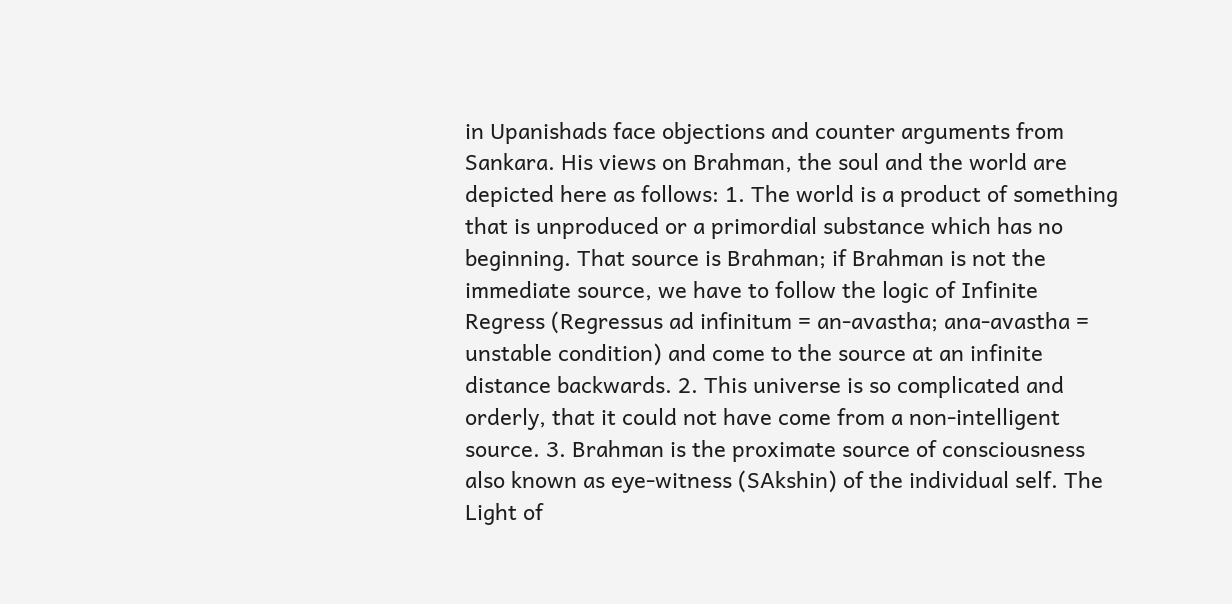in Upanishads face objections and counter arguments from Sankara. His views on Brahman, the soul and the world are depicted here as follows: 1. The world is a product of something that is unproduced or a primordial substance which has no beginning. That source is Brahman; if Brahman is not the immediate source, we have to follow the logic of Infinite Regress (Regressus ad infinitum = an-avastha; ana-avastha = unstable condition) and come to the source at an infinite distance backwards. 2. This universe is so complicated and orderly, that it could not have come from a non-intelligent source. 3. Brahman is the proximate source of consciousness also known as eye-witness (SAkshin) of the individual self. The Light of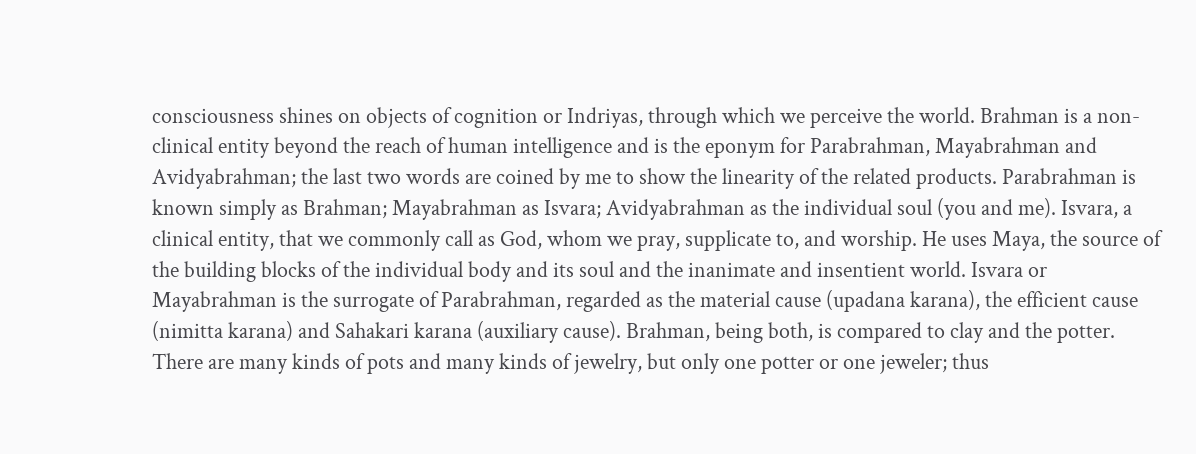consciousness shines on objects of cognition or Indriyas, through which we perceive the world. Brahman is a non-clinical entity beyond the reach of human intelligence and is the eponym for Parabrahman, Mayabrahman and Avidyabrahman; the last two words are coined by me to show the linearity of the related products. Parabrahman is known simply as Brahman; Mayabrahman as Isvara; Avidyabrahman as the individual soul (you and me). Isvara, a clinical entity, that we commonly call as God, whom we pray, supplicate to, and worship. He uses Maya, the source of the building blocks of the individual body and its soul and the inanimate and insentient world. Isvara or Mayabrahman is the surrogate of Parabrahman, regarded as the material cause (upadana karana), the efficient cause (nimitta karana) and Sahakari karana (auxiliary cause). Brahman, being both, is compared to clay and the potter. There are many kinds of pots and many kinds of jewelry, but only one potter or one jeweler; thus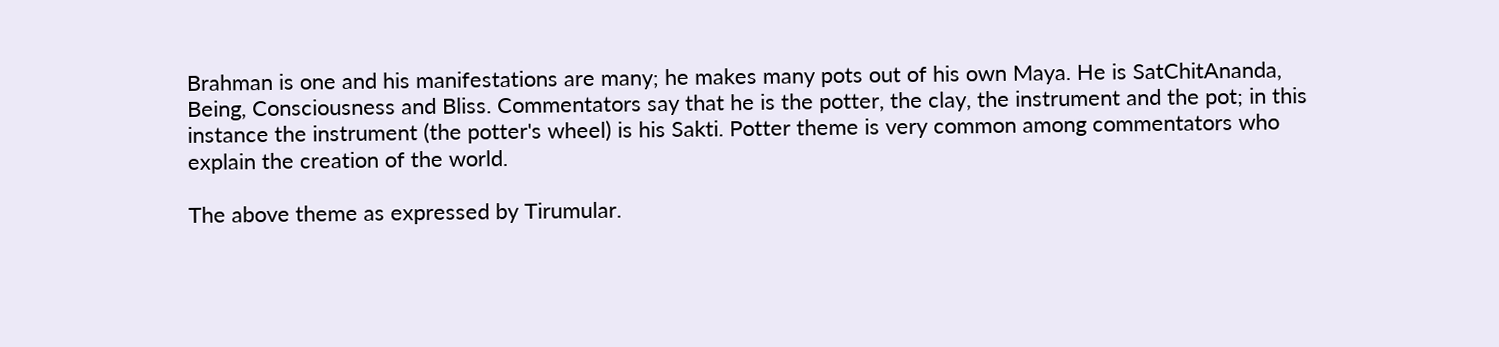Brahman is one and his manifestations are many; he makes many pots out of his own Maya. He is SatChitAnanda, Being, Consciousness and Bliss. Commentators say that he is the potter, the clay, the instrument and the pot; in this instance the instrument (the potter's wheel) is his Sakti. Potter theme is very common among commentators who explain the creation of the world.

The above theme as expressed by Tirumular.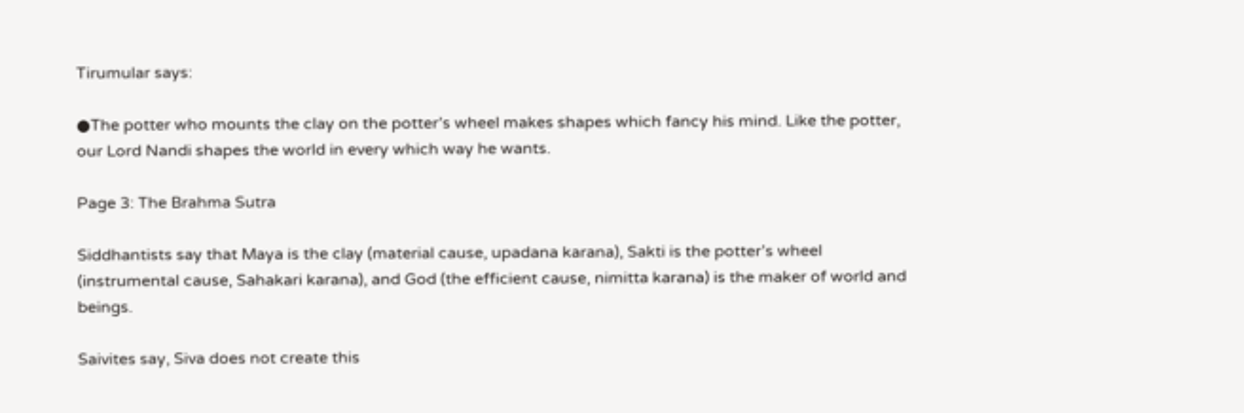Tirumular says:

●The potter who mounts the clay on the potter’s wheel makes shapes which fancy his mind. Like the potter, our Lord Nandi shapes the world in every which way he wants.

Page 3: The Brahma Sutra

Siddhantists say that Maya is the clay (material cause, upadana karana), Sakti is the potter’s wheel (instrumental cause, Sahakari karana), and God (the efficient cause, nimitta karana) is the maker of world and beings.

Saivites say, Siva does not create this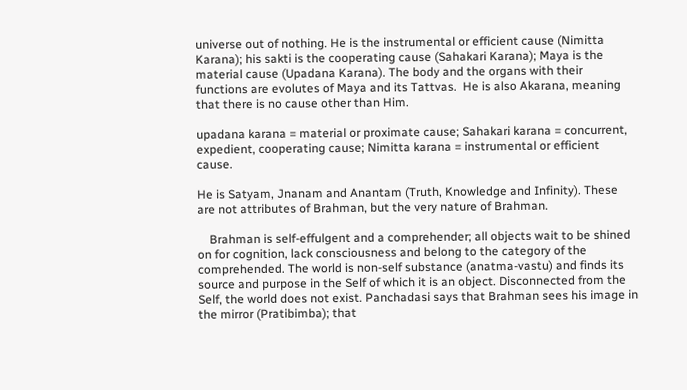universe out of nothing. He is the instrumental or efficient cause (Nimitta Karana); his sakti is the cooperating cause (Sahakari Karana); Maya is the material cause (Upadana Karana). The body and the organs with their functions are evolutes of Maya and its Tattvas.  He is also Akarana, meaning that there is no cause other than Him.

upadana karana = material or proximate cause; Sahakari karana = concurrent, expedient, cooperating cause; Nimitta karana = instrumental or efficient cause.

He is Satyam, Jnanam and Anantam (Truth, Knowledge and Infinity). These are not attributes of Brahman, but the very nature of Brahman.

    Brahman is self-effulgent and a comprehender; all objects wait to be shined on for cognition, lack consciousness and belong to the category of the comprehended. The world is non-self substance (anatma-vastu) and finds its source and purpose in the Self of which it is an object. Disconnected from the Self, the world does not exist. Panchadasi says that Brahman sees his image in the mirror (Pratibimba); that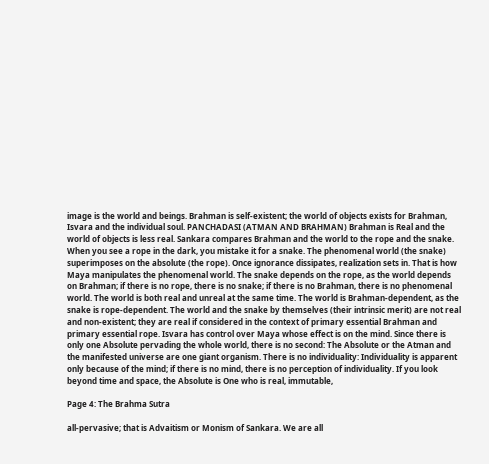image is the world and beings. Brahman is self-existent; the world of objects exists for Brahman, Isvara and the individual soul. PANCHADASI (ATMAN AND BRAHMAN) Brahman is Real and the world of objects is less real. Sankara compares Brahman and the world to the rope and the snake.  When you see a rope in the dark, you mistake it for a snake. The phenomenal world (the snake) superimposes on the absolute (the rope). Once ignorance dissipates, realization sets in. That is how Maya manipulates the phenomenal world. The snake depends on the rope, as the world depends on Brahman; if there is no rope, there is no snake; if there is no Brahman, there is no phenomenal world. The world is both real and unreal at the same time. The world is Brahman-dependent, as the snake is rope-dependent. The world and the snake by themselves (their intrinsic merit) are not real and non-existent; they are real if considered in the context of primary essential Brahman and primary essential rope. Isvara has control over Maya whose effect is on the mind. Since there is only one Absolute pervading the whole world, there is no second: The Absolute or the Atman and the manifested universe are one giant organism. There is no individuality: Individuality is apparent only because of the mind; if there is no mind, there is no perception of individuality. If you look beyond time and space, the Absolute is One who is real, immutable,

Page 4: The Brahma Sutra

all-pervasive; that is Advaitism or Monism of Sankara. We are all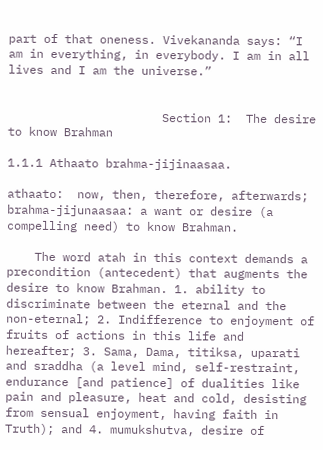part of that oneness. Vivekananda says: “I am in everything, in everybody. I am in all lives and I am the universe.”


                      Section 1:  The desire to know Brahman

1.1.1 Athaato brahma-jijinaasaa.

athaato:  now, then, therefore, afterwards; brahma-jijunaasaa: a want or desire (a compelling need) to know Brahman.

    The word atah in this context demands a precondition (antecedent) that augments the desire to know Brahman. 1. ability to discriminate between the eternal and the non-eternal; 2. Indifference to enjoyment of fruits of actions in this life and hereafter; 3. Sama, Dama, titiksa, uparati and sraddha (a level mind, self-restraint, endurance [and patience] of dualities like pain and pleasure, heat and cold, desisting from sensual enjoyment, having faith in Truth); and 4. mumukshutva, desire of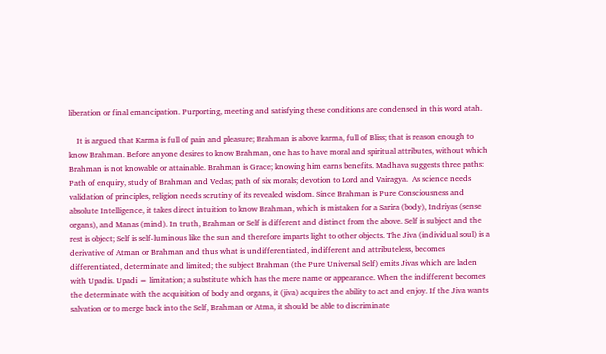liberation or final emancipation. Purporting, meeting and satisfying these conditions are condensed in this word atah.

    It is argued that Karma is full of pain and pleasure; Brahman is above karma, full of Bliss; that is reason enough to know Brahman. Before anyone desires to know Brahman, one has to have moral and spiritual attributes, without which Brahman is not knowable or attainable. Brahman is Grace; knowing him earns benefits. Madhava suggests three paths: Path of enquiry, study of Brahman and Vedas; path of six morals; devotion to Lord and Vairagya.  As science needs validation of principles, religion needs scrutiny of its revealed wisdom. Since Brahman is Pure Consciousness and absolute Intelligence, it takes direct intuition to know Brahman, which is mistaken for a Sarira (body), Indriyas (sense organs), and Manas (mind). In truth, Brahman or Self is different and distinct from the above. Self is subject and the rest is object; Self is self-luminous like the sun and therefore imparts light to other objects. The Jiva (individual soul) is a derivative of Atman or Brahman and thus what is undifferentiated, indifferent and attributeless, becomes differentiated, determinate and limited; the subject Brahman (the Pure Universal Self) emits Jivas which are laden with Upadis. Upadi = limitation; a substitute which has the mere name or appearance. When the indifferent becomes the determinate with the acquisition of body and organs, it (jiva) acquires the ability to act and enjoy. If the Jiva wants salvation or to merge back into the Self, Brahman or Atma, it should be able to discriminate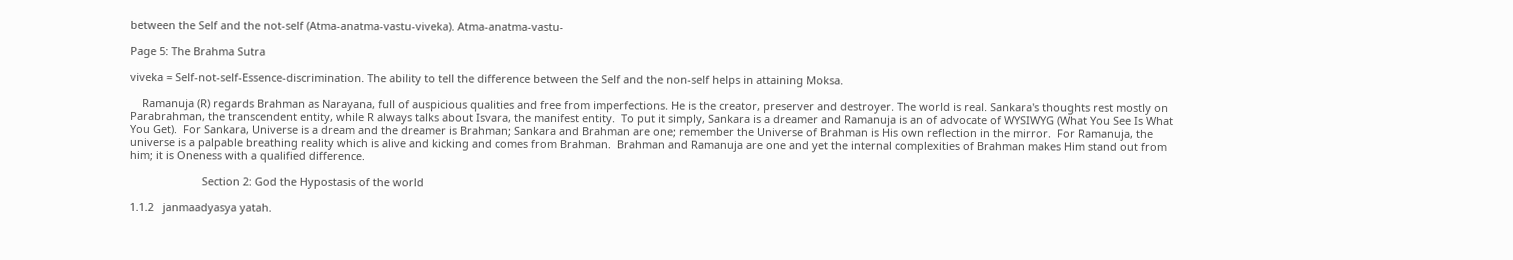between the Self and the not-self (Atma-anatma-vastu-viveka). Atma-anatma-vastu-

Page 5: The Brahma Sutra

viveka = Self-not-self-Essence-discrimination. The ability to tell the difference between the Self and the non-self helps in attaining Moksa.

    Ramanuja (R) regards Brahman as Narayana, full of auspicious qualities and free from imperfections. He is the creator, preserver and destroyer. The world is real. Sankara's thoughts rest mostly on Parabrahman, the transcendent entity, while R always talks about Isvara, the manifest entity.  To put it simply, Sankara is a dreamer and Ramanuja is an of advocate of WYSIWYG (What You See Is What You Get).  For Sankara, Universe is a dream and the dreamer is Brahman; Sankara and Brahman are one; remember the Universe of Brahman is His own reflection in the mirror.  For Ramanuja, the universe is a palpable breathing reality which is alive and kicking and comes from Brahman.  Brahman and Ramanuja are one and yet the internal complexities of Brahman makes Him stand out from him; it is Oneness with a qualified difference.

                        Section 2: God the Hypostasis of the world

1.1.2   janmaadyasya yatah.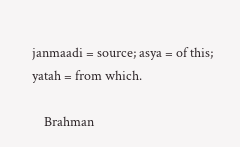janmaadi = source; asya = of this; yatah = from which.

    Brahman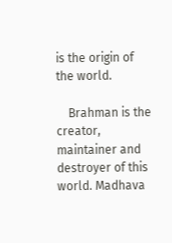is the origin of the world.

    Brahman is the creator, maintainer and destroyer of this world. Madhava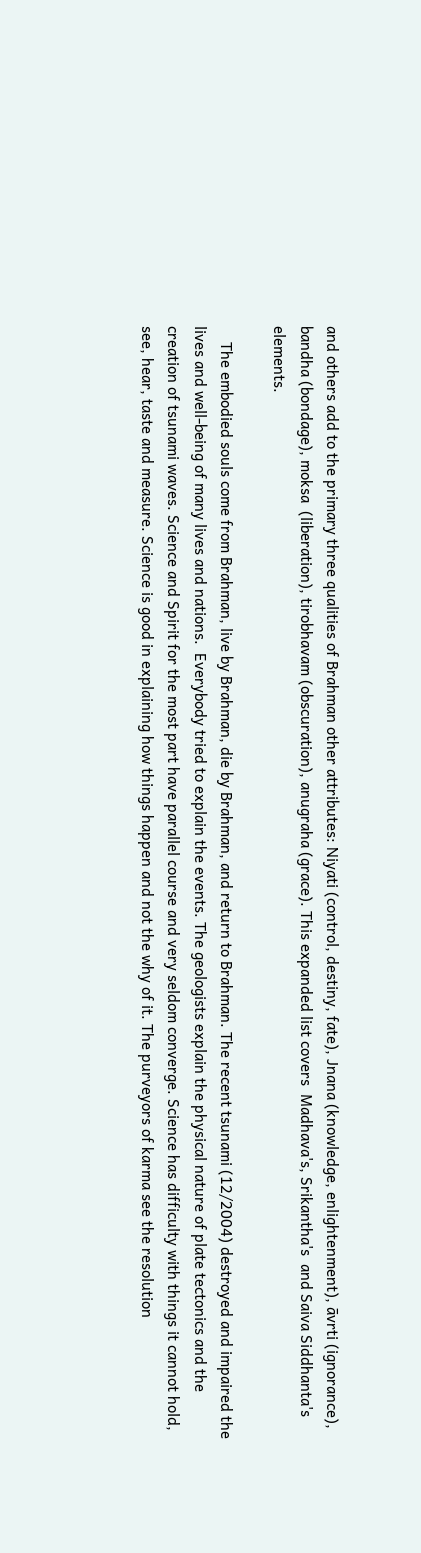and others add to the primary three qualities of Brahman other attributes: Niyati (control, destiny, fate), Jnana (knowledge, enlightenment), āvrti (ignorance), bandha (bondage), moksa  (liberation), tirobhavam (obscuration), anugraha (grace). This expanded list covers  Madhava's, Srikantha's  and Saiva Siddhanta's elements.

    The embodied souls come from Brahman, live by Brahman, die by Brahman, and return to Brahman. The recent tsunami (12/2004) destroyed and impaired the lives and well-being of many lives and nations.  Everybody tried to explain the events. The geologists explain the physical nature of plate tectonics and the creation of tsunami waves. Science and Spirit for the most part have parallel course and very seldom converge. Science has difficulty with things it cannot hold, see, hear, taste and measure. Science is good in explaining how things happen and not the why of it. The purveyors of karma see the resolution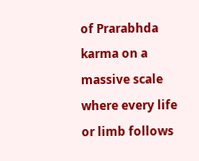of Prarabhda karma on a massive scale where every life or limb follows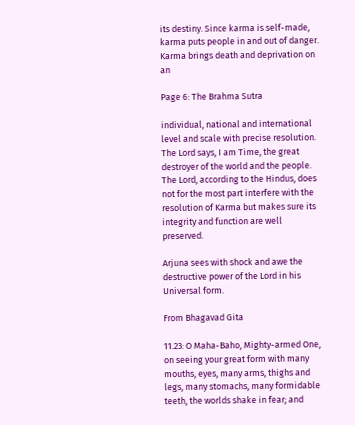its destiny. Since karma is self-made, karma puts people in and out of danger. Karma brings death and deprivation on an

Page 6: The Brahma Sutra

individual, national and international level and scale with precise resolution. The Lord says, I am Time, the great destroyer of the world and the people. The Lord, according to the Hindus, does not for the most part interfere with the resolution of Karma but makes sure its integrity and function are well preserved.

Arjuna sees with shock and awe the destructive power of the Lord in his Universal form.

From Bhagavad Gita

11.23: O Maha-Baho, Mighty-armed One, on seeing your great form with many mouths, eyes, many arms, thighs and legs, many stomachs, many formidable teeth, the worlds shake in fear; and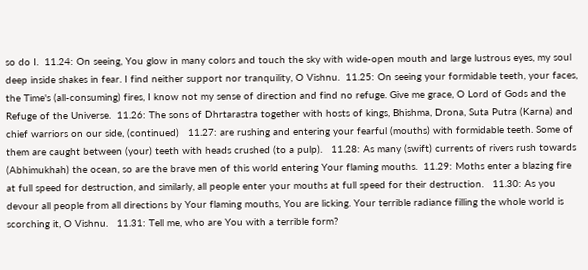so do I.  11.24: On seeing, You glow in many colors and touch the sky with wide-open mouth and large lustrous eyes, my soul deep inside shakes in fear. I find neither support nor tranquility, O Vishnu.  11.25: On seeing your formidable teeth, your faces, the Time's (all-consuming) fires, I know not my sense of direction and find no refuge. Give me grace, O Lord of Gods and the Refuge of the Universe.  11.26: The sons of Dhrtarastra together with hosts of kings, Bhishma, Drona, Suta Putra (Karna) and chief warriors on our side, (continued)   11.27: are rushing and entering your fearful (mouths) with formidable teeth. Some of them are caught between (your) teeth with heads crushed (to a pulp).   11.28: As many (swift) currents of rivers rush towards (Abhimukhah) the ocean, so are the brave men of this world entering Your flaming mouths.  11.29: Moths enter a blazing fire at full speed for destruction, and similarly, all people enter your mouths at full speed for their destruction.   11.30: As you devour all people from all directions by Your flaming mouths, You are licking. Your terrible radiance filling the whole world is scorching it, O Vishnu.   11.31: Tell me, who are You with a terrible form?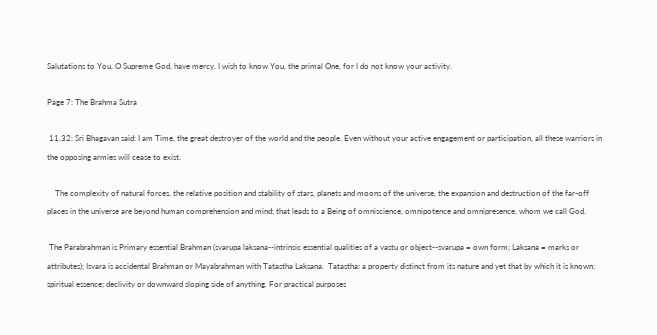Salutations to You, O Supreme God, have mercy. I wish to know You, the primal One, for I do not know your activity.

Page 7: The Brahma Sutra

 11.32: Sri Bhagavan said: I am Time, the great destroyer of the world and the people. Even without your active engagement or participation, all these warriors in the opposing armies will cease to exist.

    The complexity of natural forces, the relative position and stability of stars, planets and moons of the universe, the expansion and destruction of the far-off  places in the universe are beyond human comprehension and mind; that leads to a Being of omniscience, omnipotence and omnipresence, whom we call God.

 The Parabrahman is Primary essential Brahman (svarupa laksana--intrinsic essential qualities of a vastu or object--svarupa = own form; Laksana = marks or attributes); Isvara is accidental Brahman or Mayabrahman with Tatastha Laksana.  Tatastha: a property distinct from its nature and yet that by which it is known; spiritual essence; declivity or downward sloping side of anything. For practical purposes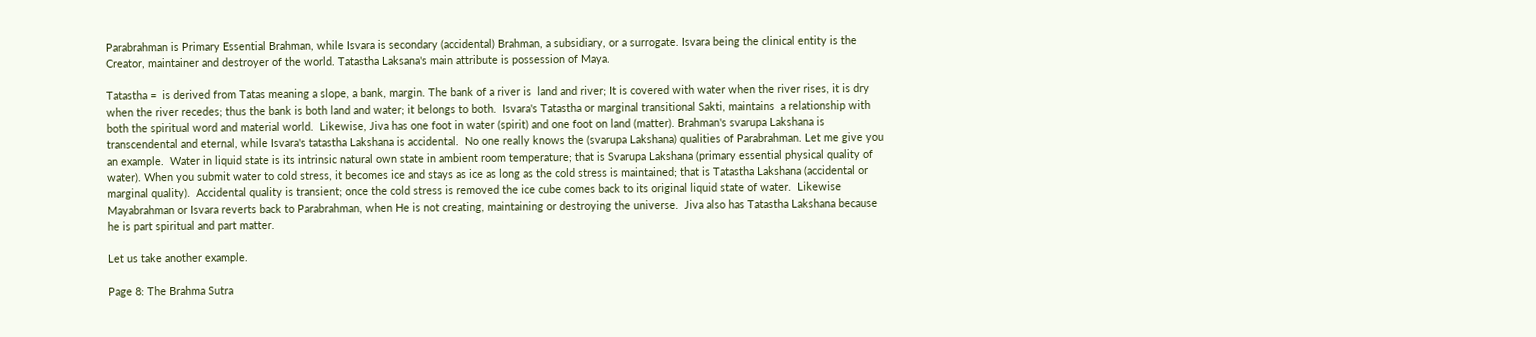Parabrahman is Primary Essential Brahman, while Isvara is secondary (accidental) Brahman, a subsidiary, or a surrogate. Isvara being the clinical entity is the Creator, maintainer and destroyer of the world. Tatastha Laksana's main attribute is possession of Maya.

Tatastha =  is derived from Tatas meaning a slope, a bank, margin. The bank of a river is  land and river; It is covered with water when the river rises, it is dry when the river recedes; thus the bank is both land and water; it belongs to both.  Isvara's Tatastha or marginal transitional Sakti, maintains  a relationship with both the spiritual word and material world.  Likewise, Jiva has one foot in water (spirit) and one foot on land (matter). Brahman's svarupa Lakshana is transcendental and eternal, while Isvara's tatastha Lakshana is accidental.  No one really knows the (svarupa Lakshana) qualities of Parabrahman. Let me give you an example.  Water in liquid state is its intrinsic natural own state in ambient room temperature; that is Svarupa Lakshana (primary essential physical quality of water). When you submit water to cold stress, it becomes ice and stays as ice as long as the cold stress is maintained; that is Tatastha Lakshana (accidental or marginal quality).  Accidental quality is transient; once the cold stress is removed the ice cube comes back to its original liquid state of water.  Likewise Mayabrahman or Isvara reverts back to Parabrahman, when He is not creating, maintaining or destroying the universe.  Jiva also has Tatastha Lakshana because he is part spiritual and part matter.

Let us take another example.

Page 8: The Brahma Sutra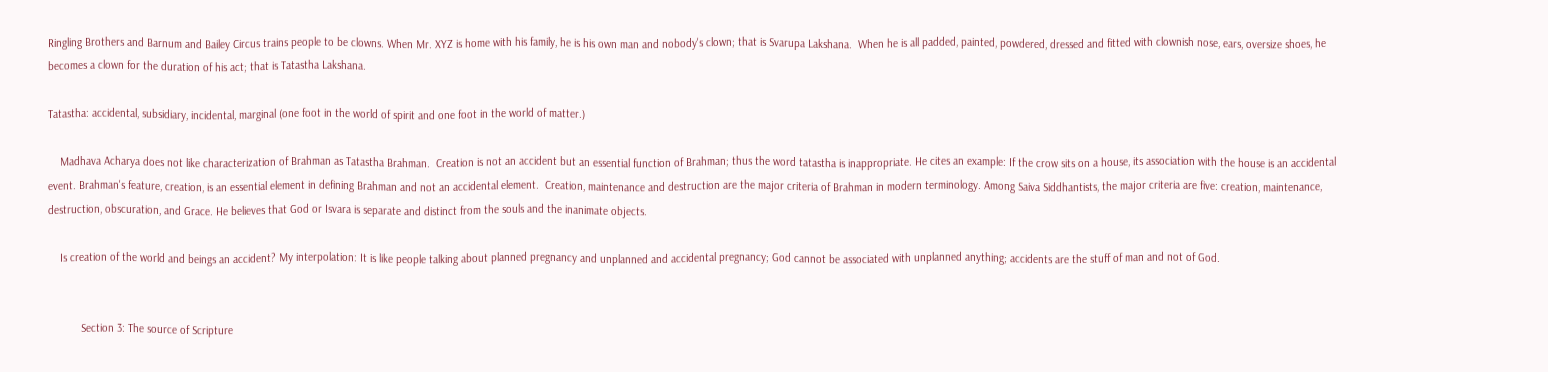Ringling Brothers and Barnum and Bailey Circus trains people to be clowns. When Mr. XYZ is home with his family, he is his own man and nobody's clown; that is Svarupa Lakshana.  When he is all padded, painted, powdered, dressed and fitted with clownish nose, ears, oversize shoes, he becomes a clown for the duration of his act; that is Tatastha Lakshana.

Tatastha: accidental, subsidiary, incidental, marginal (one foot in the world of spirit and one foot in the world of matter.)

    Madhava Acharya does not like characterization of Brahman as Tatastha Brahman.  Creation is not an accident but an essential function of Brahman; thus the word tatastha is inappropriate. He cites an example: If the crow sits on a house, its association with the house is an accidental event. Brahman's feature, creation, is an essential element in defining Brahman and not an accidental element.  Creation, maintenance and destruction are the major criteria of Brahman in modern terminology. Among Saiva Siddhantists, the major criteria are five: creation, maintenance, destruction, obscuration, and Grace. He believes that God or Isvara is separate and distinct from the souls and the inanimate objects.

    Is creation of the world and beings an accident? My interpolation: It is like people talking about planned pregnancy and unplanned and accidental pregnancy; God cannot be associated with unplanned anything; accidents are the stuff of man and not of God.


           Section 3: The source of Scripture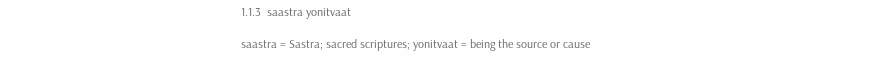1.1.3  saastra yonitvaat

saastra = Sastra; sacred scriptures; yonitvaat = being the source or cause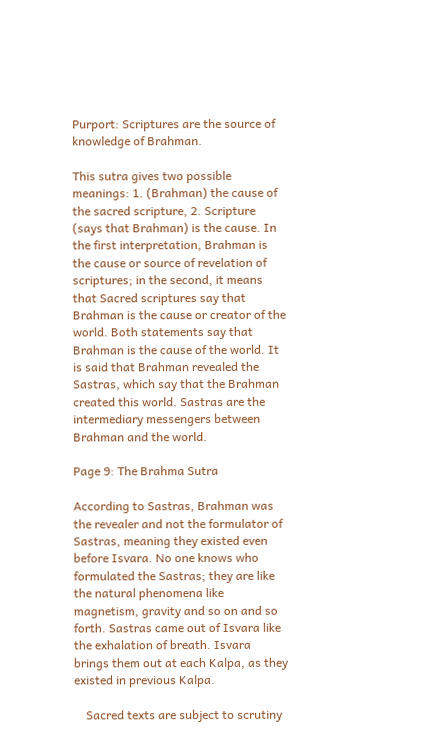Purport: Scriptures are the source of knowledge of Brahman.

This sutra gives two possible meanings: 1. (Brahman) the cause of the sacred scripture, 2. Scripture (says that Brahman) is the cause. In the first interpretation, Brahman is the cause or source of revelation of scriptures; in the second, it means that Sacred scriptures say that Brahman is the cause or creator of the world. Both statements say that Brahman is the cause of the world. It is said that Brahman revealed the Sastras, which say that the Brahman created this world. Sastras are the intermediary messengers between Brahman and the world.

Page 9: The Brahma Sutra

According to Sastras, Brahman was the revealer and not the formulator of Sastras, meaning they existed even before Isvara. No one knows who formulated the Sastras; they are like the natural phenomena like magnetism, gravity and so on and so forth. Sastras came out of Isvara like the exhalation of breath. Isvara brings them out at each Kalpa, as they existed in previous Kalpa.

    Sacred texts are subject to scrutiny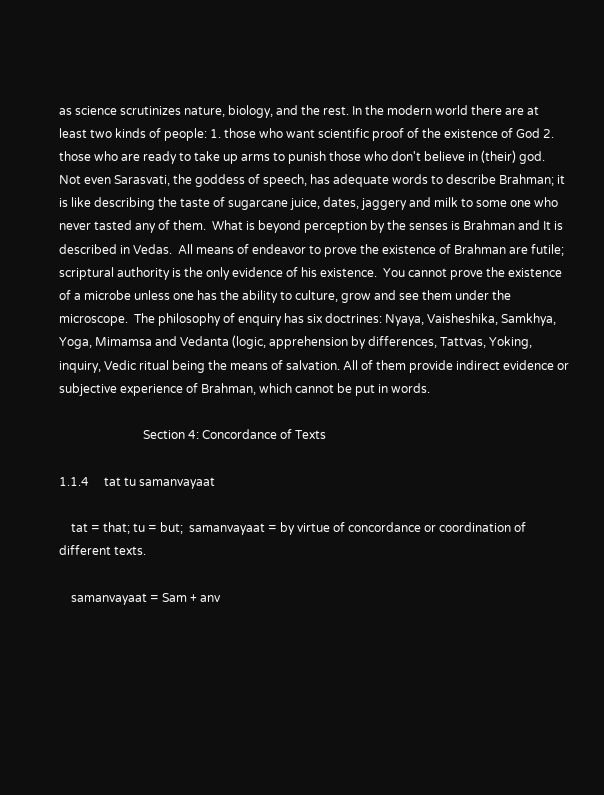as science scrutinizes nature, biology, and the rest. In the modern world there are at least two kinds of people: 1. those who want scientific proof of the existence of God 2. those who are ready to take up arms to punish those who don't believe in (their) god.  Not even Sarasvati, the goddess of speech, has adequate words to describe Brahman; it is like describing the taste of sugarcane juice, dates, jaggery and milk to some one who never tasted any of them.  What is beyond perception by the senses is Brahman and It is described in Vedas.  All means of endeavor to prove the existence of Brahman are futile; scriptural authority is the only evidence of his existence.  You cannot prove the existence of a microbe unless one has the ability to culture, grow and see them under the microscope.  The philosophy of enquiry has six doctrines: Nyaya, Vaisheshika, Samkhya, Yoga, Mimamsa and Vedanta (logic, apprehension by differences, Tattvas, Yoking, inquiry, Vedic ritual being the means of salvation. All of them provide indirect evidence or subjective experience of Brahman, which cannot be put in words.

                            Section 4: Concordance of Texts

1.1.4     tat tu samanvayaat

    tat = that; tu = but;  samanvayaat = by virtue of concordance or coordination of different texts.

    samanvayaat = Sam + anv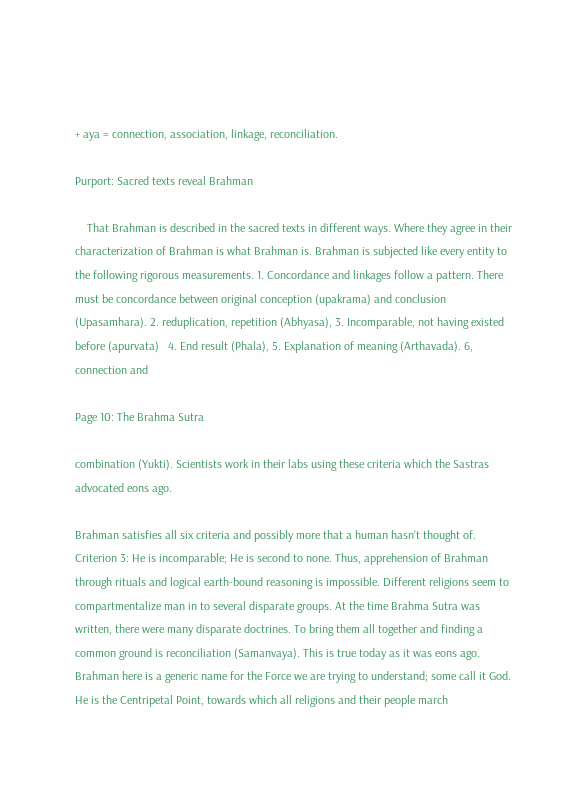+ aya = connection, association, linkage, reconciliation.

Purport: Sacred texts reveal Brahman

    That Brahman is described in the sacred texts in different ways. Where they agree in their characterization of Brahman is what Brahman is. Brahman is subjected like every entity to the following rigorous measurements. 1. Concordance and linkages follow a pattern. There must be concordance between original conception (upakrama) and conclusion (Upasamhara). 2. reduplication, repetition (Abhyasa), 3. Incomparable, not having existed before (apurvata)   4. End result (Phala), 5. Explanation of meaning (Arthavada). 6, connection and

Page 10: The Brahma Sutra

combination (Yukti). Scientists work in their labs using these criteria which the Sastras advocated eons ago.

Brahman satisfies all six criteria and possibly more that a human hasn't thought of. Criterion 3: He is incomparable; He is second to none. Thus, apprehension of Brahman through rituals and logical earth-bound reasoning is impossible. Different religions seem to compartmentalize man in to several disparate groups. At the time Brahma Sutra was written, there were many disparate doctrines. To bring them all together and finding a common ground is reconciliation (Samanvaya). This is true today as it was eons ago. Brahman here is a generic name for the Force we are trying to understand; some call it God. He is the Centripetal Point, towards which all religions and their people march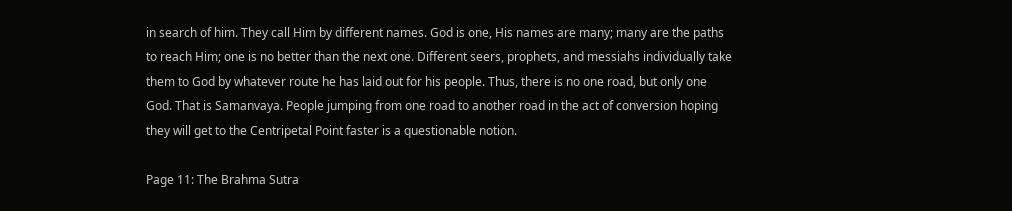in search of him. They call Him by different names. God is one, His names are many; many are the paths to reach Him; one is no better than the next one. Different seers, prophets, and messiahs individually take them to God by whatever route he has laid out for his people. Thus, there is no one road, but only one God. That is Samanvaya. People jumping from one road to another road in the act of conversion hoping they will get to the Centripetal Point faster is a questionable notion.

Page 11: The Brahma Sutra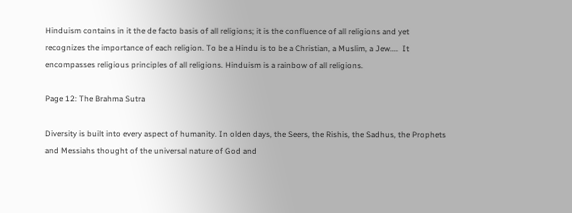Hinduism contains in it the de facto basis of all religions; it is the confluence of all religions and yet recognizes the importance of each religion. To be a Hindu is to be a Christian, a Muslim, a Jew....  It encompasses religious principles of all religions. Hinduism is a rainbow of all religions.

Page 12: The Brahma Sutra

Diversity is built into every aspect of humanity. In olden days, the Seers, the Rishis, the Sadhus, the Prophets and Messiahs thought of the universal nature of God and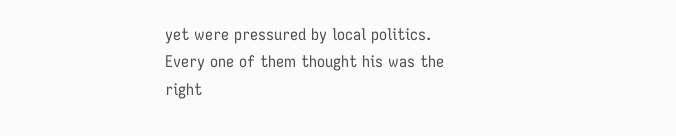yet were pressured by local politics. Every one of them thought his was the right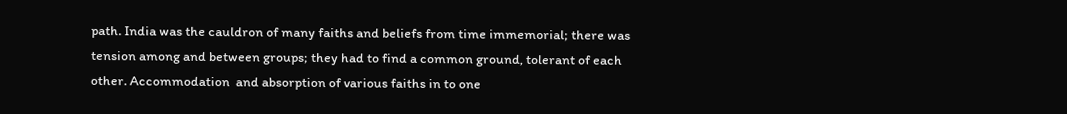path. India was the cauldron of many faiths and beliefs from time immemorial; there was tension among and between groups; they had to find a common ground, tolerant of each other. Accommodation  and absorption of various faiths in to one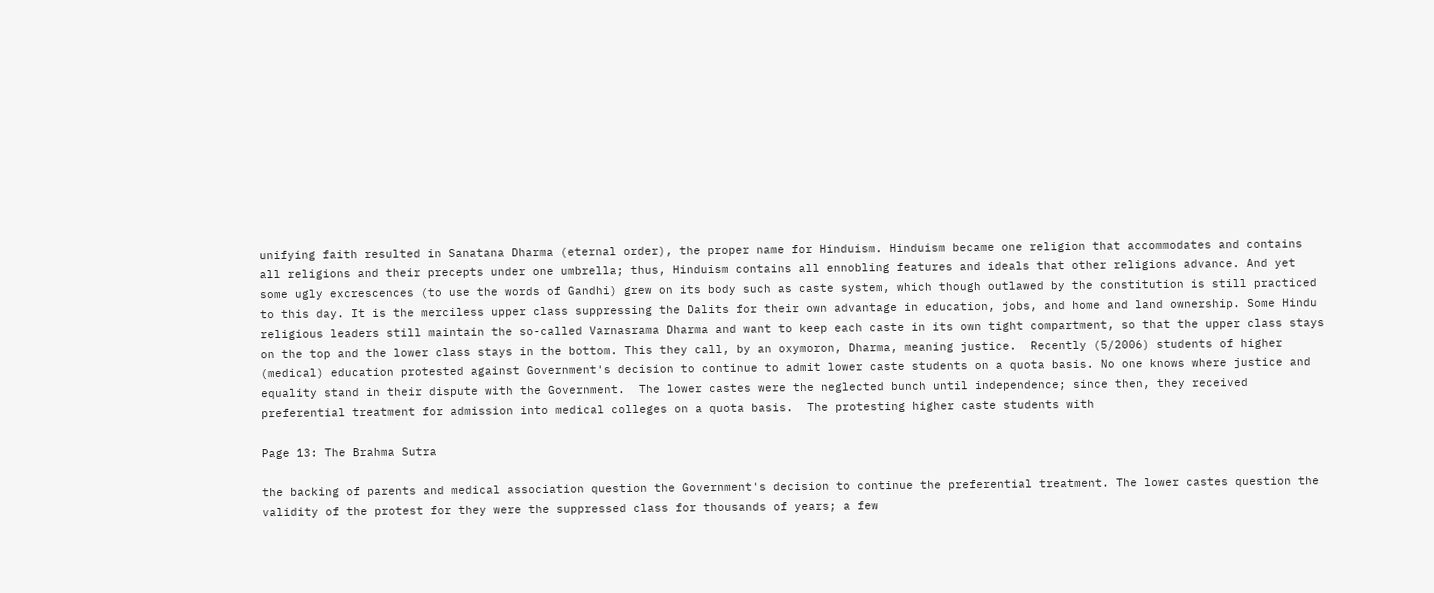unifying faith resulted in Sanatana Dharma (eternal order), the proper name for Hinduism. Hinduism became one religion that accommodates and contains all religions and their precepts under one umbrella; thus, Hinduism contains all ennobling features and ideals that other religions advance. And yet some ugly excrescences (to use the words of Gandhi) grew on its body such as caste system, which though outlawed by the constitution is still practiced to this day. It is the merciless upper class suppressing the Dalits for their own advantage in education, jobs, and home and land ownership. Some Hindu religious leaders still maintain the so-called Varnasrama Dharma and want to keep each caste in its own tight compartment, so that the upper class stays on the top and the lower class stays in the bottom. This they call, by an oxymoron, Dharma, meaning justice.  Recently (5/2006) students of higher (medical) education protested against Government's decision to continue to admit lower caste students on a quota basis. No one knows where justice and equality stand in their dispute with the Government.  The lower castes were the neglected bunch until independence; since then, they received preferential treatment for admission into medical colleges on a quota basis.  The protesting higher caste students with

Page 13: The Brahma Sutra

the backing of parents and medical association question the Government's decision to continue the preferential treatment. The lower castes question the validity of the protest for they were the suppressed class for thousands of years; a few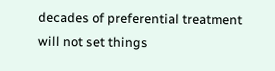decades of preferential treatment will not set things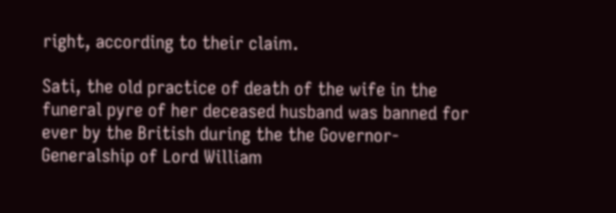right, according to their claim.

Sati, the old practice of death of the wife in the funeral pyre of her deceased husband was banned for ever by the British during the the Governor-Generalship of Lord William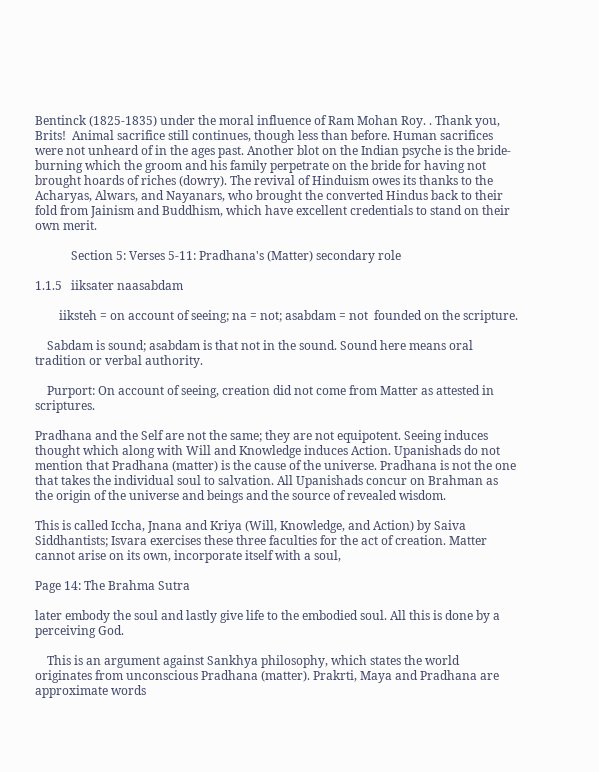Bentinck (1825-1835) under the moral influence of Ram Mohan Roy. . Thank you, Brits!  Animal sacrifice still continues, though less than before. Human sacrifices were not unheard of in the ages past. Another blot on the Indian psyche is the bride-burning which the groom and his family perpetrate on the bride for having not brought hoards of riches (dowry). The revival of Hinduism owes its thanks to the Acharyas, Alwars, and Nayanars, who brought the converted Hindus back to their fold from Jainism and Buddhism, which have excellent credentials to stand on their own merit.

            Section 5: Verses 5-11: Pradhana's (Matter) secondary role

1.1.5   iiksater naasabdam

        iiksteh = on account of seeing; na = not; asabdam = not  founded on the scripture.

    Sabdam is sound; asabdam is that not in the sound. Sound here means oral tradition or verbal authority.

    Purport: On account of seeing, creation did not come from Matter as attested in scriptures.

Pradhana and the Self are not the same; they are not equipotent. Seeing induces thought which along with Will and Knowledge induces Action. Upanishads do not mention that Pradhana (matter) is the cause of the universe. Pradhana is not the one that takes the individual soul to salvation. All Upanishads concur on Brahman as the origin of the universe and beings and the source of revealed wisdom.

This is called Iccha, Jnana and Kriya (Will, Knowledge, and Action) by Saiva Siddhantists; Isvara exercises these three faculties for the act of creation. Matter cannot arise on its own, incorporate itself with a soul,

Page 14: The Brahma Sutra

later embody the soul and lastly give life to the embodied soul. All this is done by a perceiving God.

    This is an argument against Sankhya philosophy, which states the world originates from unconscious Pradhana (matter). Prakrti, Maya and Pradhana are approximate words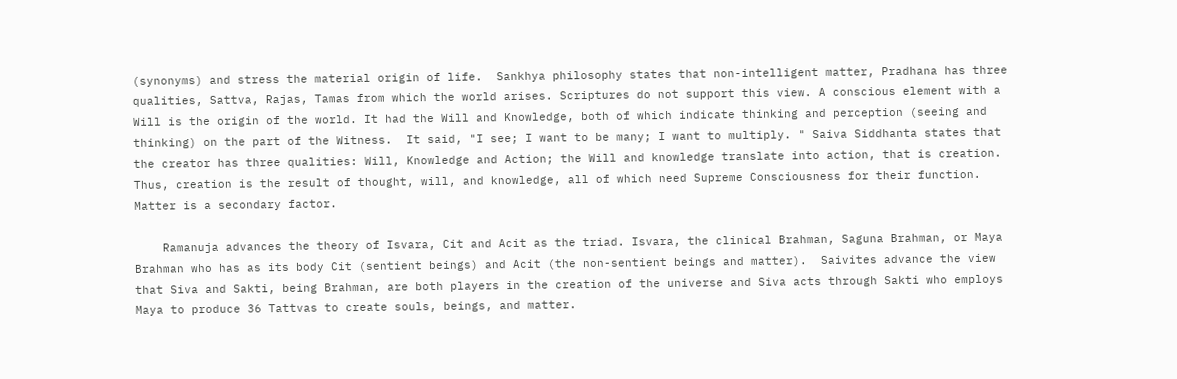(synonyms) and stress the material origin of life.  Sankhya philosophy states that non-intelligent matter, Pradhana has three qualities, Sattva, Rajas, Tamas from which the world arises. Scriptures do not support this view. A conscious element with a Will is the origin of the world. It had the Will and Knowledge, both of which indicate thinking and perception (seeing and thinking) on the part of the Witness.  It said, "I see; I want to be many; I want to multiply. " Saiva Siddhanta states that the creator has three qualities: Will, Knowledge and Action; the Will and knowledge translate into action, that is creation. Thus, creation is the result of thought, will, and knowledge, all of which need Supreme Consciousness for their function. Matter is a secondary factor.

    Ramanuja advances the theory of Isvara, Cit and Acit as the triad. Isvara, the clinical Brahman, Saguna Brahman, or Maya Brahman who has as its body Cit (sentient beings) and Acit (the non-sentient beings and matter).  Saivites advance the view that Siva and Sakti, being Brahman, are both players in the creation of the universe and Siva acts through Sakti who employs Maya to produce 36 Tattvas to create souls, beings, and matter.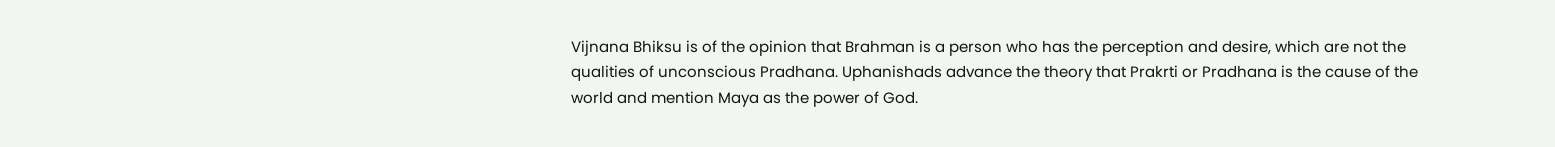Vijnana Bhiksu is of the opinion that Brahman is a person who has the perception and desire, which are not the qualities of unconscious Pradhana. Uphanishads advance the theory that Prakrti or Pradhana is the cause of the world and mention Maya as the power of God.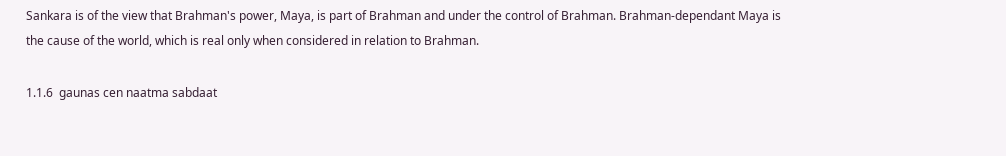Sankara is of the view that Brahman's power, Maya, is part of Brahman and under the control of Brahman. Brahman-dependant Maya is the cause of the world, which is real only when considered in relation to Brahman.

1.1.6  gaunas cen naatma sabdaat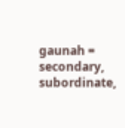gaunah = secondary, subordinate,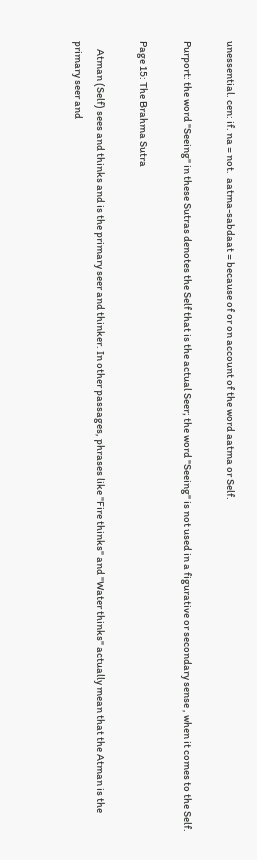unessential. cen: if. na = not.  aatma-sabdaat = because of or on account of the word aatma or Self.

Purport: the word "Seeing" in these Sutras denotes the Self that is the actual Seer; the word "Seeing" is not used in a figurative or secondary sense , when it comes to the Self.

Page 15: The Brahma Sutra

    Atman (Self) sees and thinks and is the primary seer and thinker. In other passages, phrases like "Fire thinks" and "Water thinks" actually mean that the Atman is the primary seer and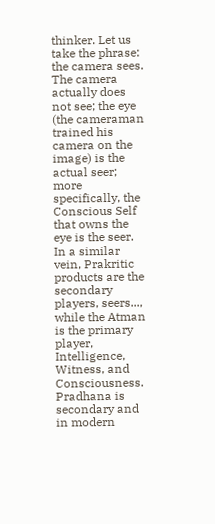thinker. Let us take the phrase: the camera sees. The camera actually does not see; the eye (the cameraman trained his camera on the image) is the actual seer; more specifically, the Conscious Self that owns the eye is the seer. In a similar vein, Prakritic products are the secondary players, seers..., while the Atman is the primary player, Intelligence, Witness, and Consciousness.   Pradhana is secondary and in modern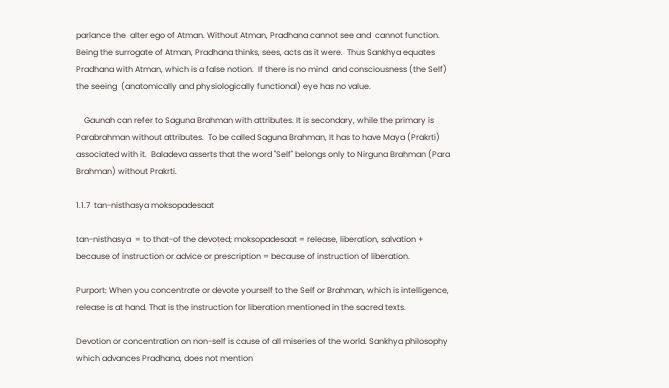parlance the  alter ego of Atman. Without Atman, Pradhana cannot see and  cannot function. Being the surrogate of Atman, Pradhana thinks, sees, acts as it were.  Thus Sankhya equates Pradhana with Atman, which is a false notion.  If there is no mind  and consciousness (the Self)  the seeing  (anatomically and physiologically functional) eye has no value.

    Gaunah can refer to Saguna Brahman with attributes. It is secondary, while the primary is Parabrahman without attributes.  To be called Saguna Brahman, It has to have Maya (Prakrti) associated with it.  Baladeva asserts that the word "Self" belongs only to Nirguna Brahman (Para Brahman) without Prakrti.

1.1.7  tan-nisthasya moksopadesaat

tan-nisthasya  = to that-of the devoted; moksopadesaat = release, liberation, salvation + because of instruction or advice or prescription = because of instruction of liberation.

Purport: When you concentrate or devote yourself to the Self or Brahman, which is intelligence, release is at hand. That is the instruction for liberation mentioned in the sacred texts.

Devotion or concentration on non-self is cause of all miseries of the world. Sankhya philosophy which advances Pradhana, does not mention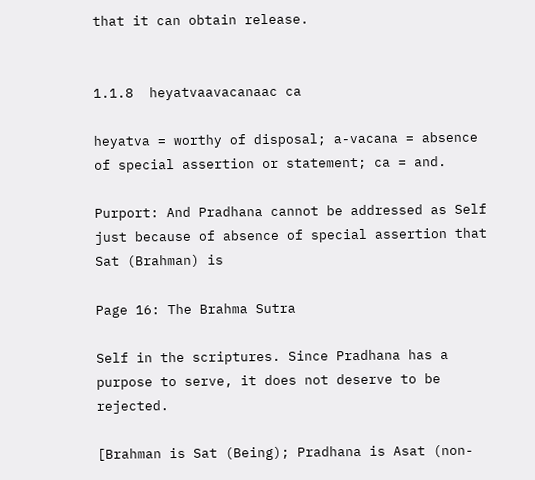that it can obtain release.


1.1.8  heyatvaavacanaac ca

heyatva = worthy of disposal; a-vacana = absence of special assertion or statement; ca = and.

Purport: And Pradhana cannot be addressed as Self just because of absence of special assertion that Sat (Brahman) is

Page 16: The Brahma Sutra

Self in the scriptures. Since Pradhana has a purpose to serve, it does not deserve to be rejected.

[Brahman is Sat (Being); Pradhana is Asat (non-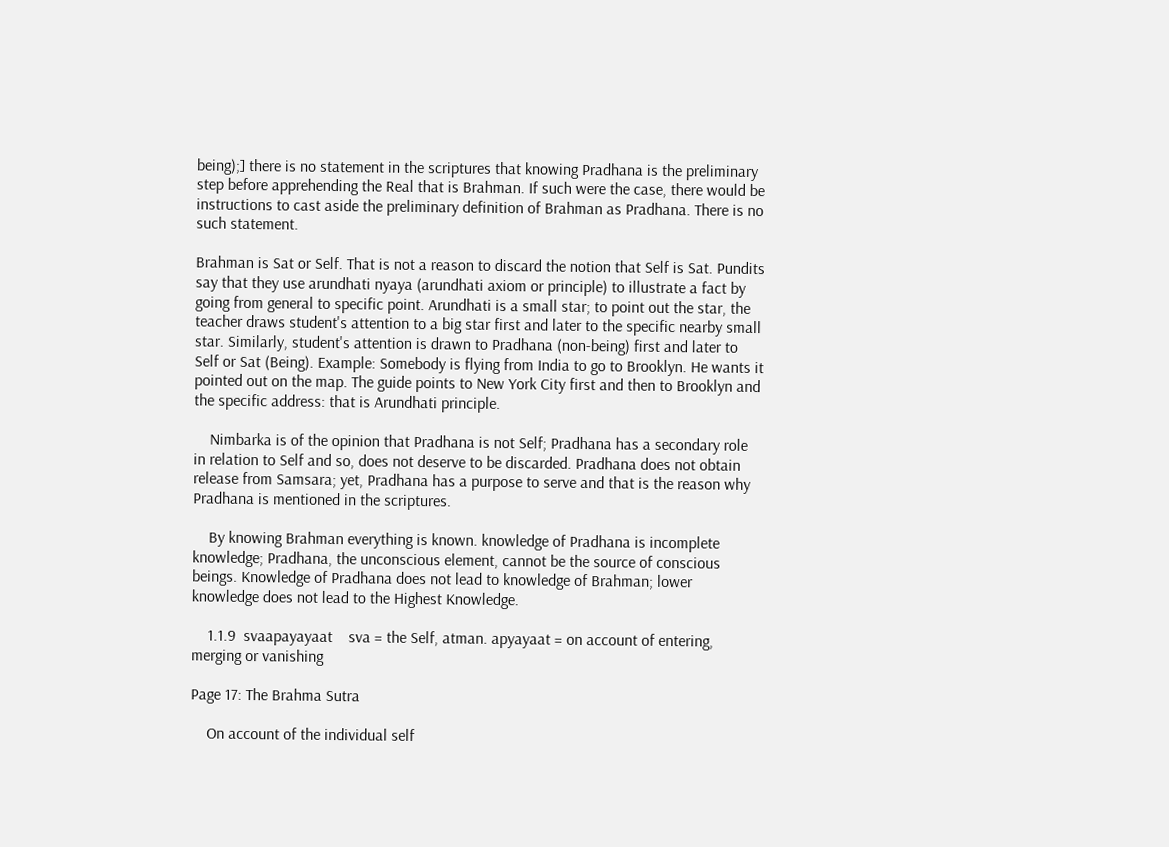being);] there is no statement in the scriptures that knowing Pradhana is the preliminary step before apprehending the Real that is Brahman. If such were the case, there would be instructions to cast aside the preliminary definition of Brahman as Pradhana. There is no such statement.

Brahman is Sat or Self. That is not a reason to discard the notion that Self is Sat. Pundits say that they use arundhati nyaya (arundhati axiom or principle) to illustrate a fact by going from general to specific point. Arundhati is a small star; to point out the star, the teacher draws student's attention to a big star first and later to the specific nearby small star. Similarly, student's attention is drawn to Pradhana (non-being) first and later to Self or Sat (Being). Example: Somebody is flying from India to go to Brooklyn. He wants it pointed out on the map. The guide points to New York City first and then to Brooklyn and the specific address: that is Arundhati principle.

    Nimbarka is of the opinion that Pradhana is not Self; Pradhana has a secondary role in relation to Self and so, does not deserve to be discarded. Pradhana does not obtain release from Samsara; yet, Pradhana has a purpose to serve and that is the reason why Pradhana is mentioned in the scriptures.

    By knowing Brahman everything is known. knowledge of Pradhana is incomplete knowledge; Pradhana, the unconscious element, cannot be the source of conscious beings. Knowledge of Pradhana does not lead to knowledge of Brahman; lower knowledge does not lead to the Highest Knowledge.

    1.1.9  svaapayayaat    sva = the Self, atman. apyayaat = on account of entering, merging or vanishing

Page 17: The Brahma Sutra

    On account of the individual self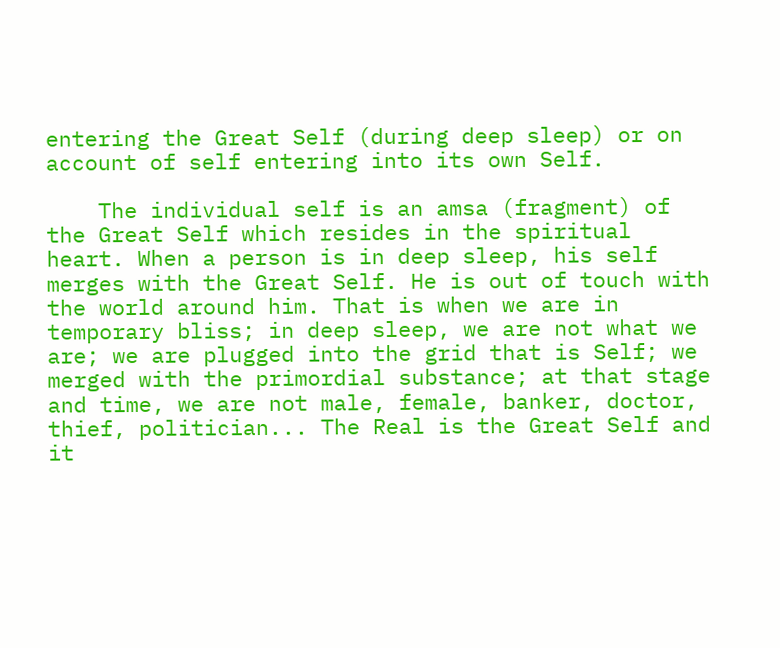entering the Great Self (during deep sleep) or on account of self entering into its own Self.

    The individual self is an amsa (fragment) of the Great Self which resides in the spiritual heart. When a person is in deep sleep, his self merges with the Great Self. He is out of touch with the world around him. That is when we are in temporary bliss; in deep sleep, we are not what we are; we are plugged into the grid that is Self; we merged with the primordial substance; at that stage and time, we are not male, female, banker, doctor, thief, politician... The Real is the Great Self and it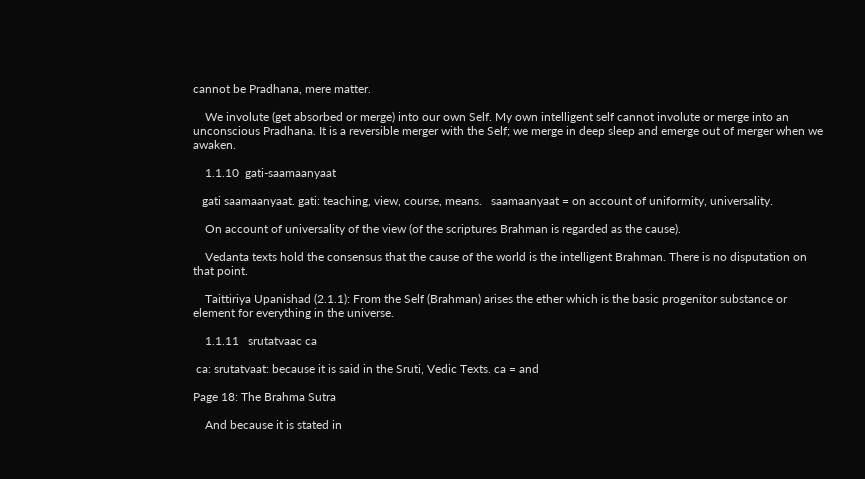cannot be Pradhana, mere matter.

    We involute (get absorbed or merge) into our own Self. My own intelligent self cannot involute or merge into an unconscious Pradhana. It is a reversible merger with the Self; we merge in deep sleep and emerge out of merger when we awaken.

    1.1.10  gati-saamaanyaat

   gati saamaanyaat. gati: teaching, view, course, means.   saamaanyaat = on account of uniformity, universality.

    On account of universality of the view (of the scriptures Brahman is regarded as the cause).

    Vedanta texts hold the consensus that the cause of the world is the intelligent Brahman. There is no disputation on that point.

    Taittiriya Upanishad (2.1.1): From the Self (Brahman) arises the ether which is the basic progenitor substance or element for everything in the universe.

    1.1.11   srutatvaac ca

 ca: srutatvaat: because it is said in the Sruti, Vedic Texts. ca = and

Page 18: The Brahma Sutra

    And because it is stated in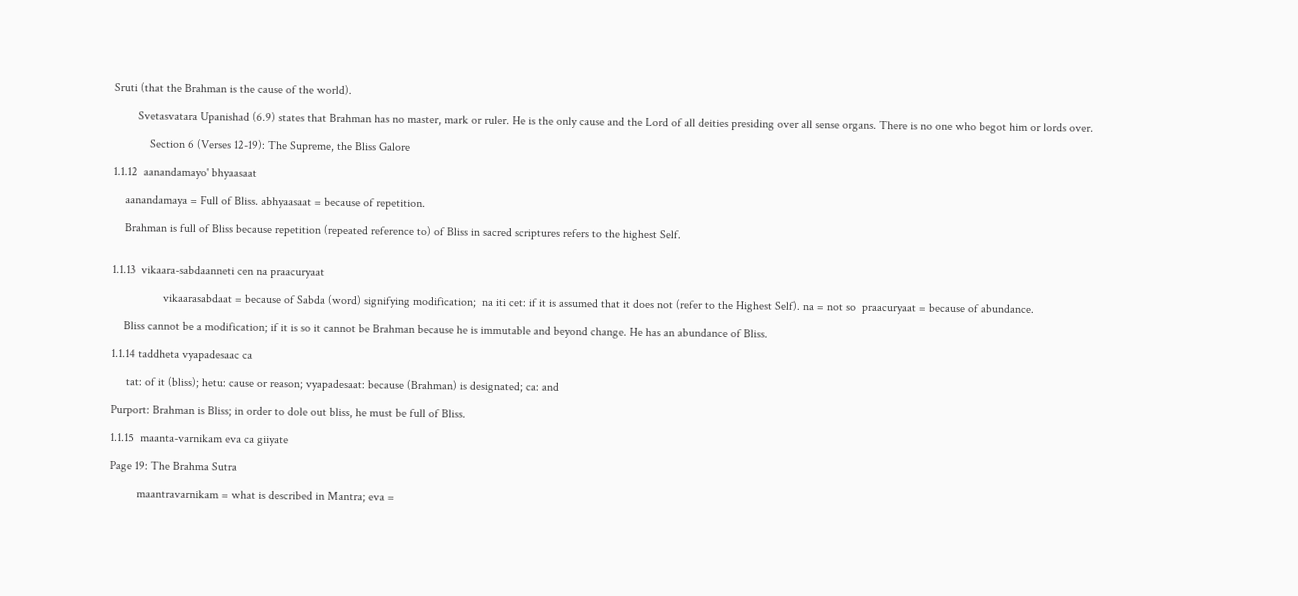Sruti (that the Brahman is the cause of the world).

        Svetasvatara Upanishad (6.9) states that Brahman has no master, mark or ruler. He is the only cause and the Lord of all deities presiding over all sense organs. There is no one who begot him or lords over.

            Section 6 (Verses 12-19): The Supreme, the Bliss Galore

1.1.12  aanandamayo' bhyaasaat

    aanandamaya = Full of Bliss. abhyaasaat = because of repetition.

    Brahman is full of Bliss because repetition (repeated reference to) of Bliss in sacred scriptures refers to the highest Self.


1.1.13  vikaara-sabdaanneti cen na praacuryaat

                 vikaarasabdaat = because of Sabda (word) signifying modification;  na iti cet: if it is assumed that it does not (refer to the Highest Self). na = not so  praacuryaat = because of abundance.

    Bliss cannot be a modification; if it is so it cannot be Brahman because he is immutable and beyond change. He has an abundance of Bliss.

1.1.14 taddheta vyapadesaac ca

     tat: of it (bliss); hetu: cause or reason; vyapadesaat: because (Brahman) is designated; ca: and

Purport: Brahman is Bliss; in order to dole out bliss, he must be full of Bliss.

1.1.15  maanta-varnikam eva ca giiyate

Page 19: The Brahma Sutra

         maantravarnikam = what is described in Mantra; eva =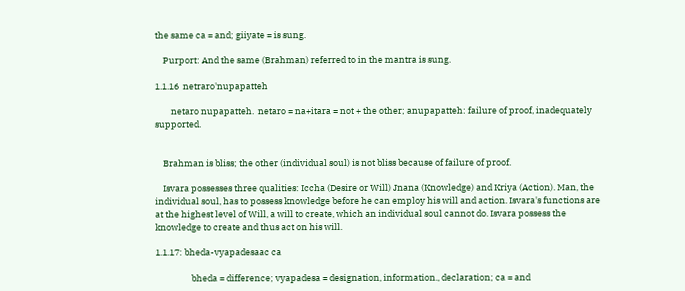the same ca = and; giiyate = is sung.

    Purport: And the same (Brahman) referred to in the mantra is sung.

1.1.16  netraro'nupapatteh

        netaro nupapatteh.  netaro = na+itara = not + the other; anupapatteh: failure of proof, inadequately supported.


    Brahman is bliss; the other (individual soul) is not bliss because of failure of proof.

    Isvara possesses three qualities: Iccha (Desire or Will) Jnana (Knowledge) and Kriya (Action). Man, the individual soul, has to possess knowledge before he can employ his will and action. Isvara's functions are at the highest level of Will, a will to create, which an individual soul cannot do. Isvara possess the knowledge to create and thus act on his will.

1.1.17: bheda-vyapadesaac ca

                  bheda = difference; vyapadesa = designation, information., declaration; ca = and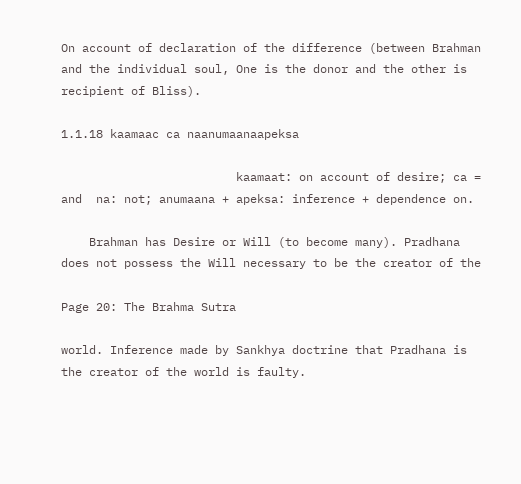On account of declaration of the difference (between Brahman and the individual soul, One is the donor and the other is recipient of Bliss).

1.1.18 kaamaac ca naanumaanaapeksa

                         kaamaat: on account of desire; ca = and  na: not; anumaana + apeksa: inference + dependence on.

    Brahman has Desire or Will (to become many). Pradhana does not possess the Will necessary to be the creator of the

Page 20: The Brahma Sutra

world. Inference made by Sankhya doctrine that Pradhana is the creator of the world is faulty.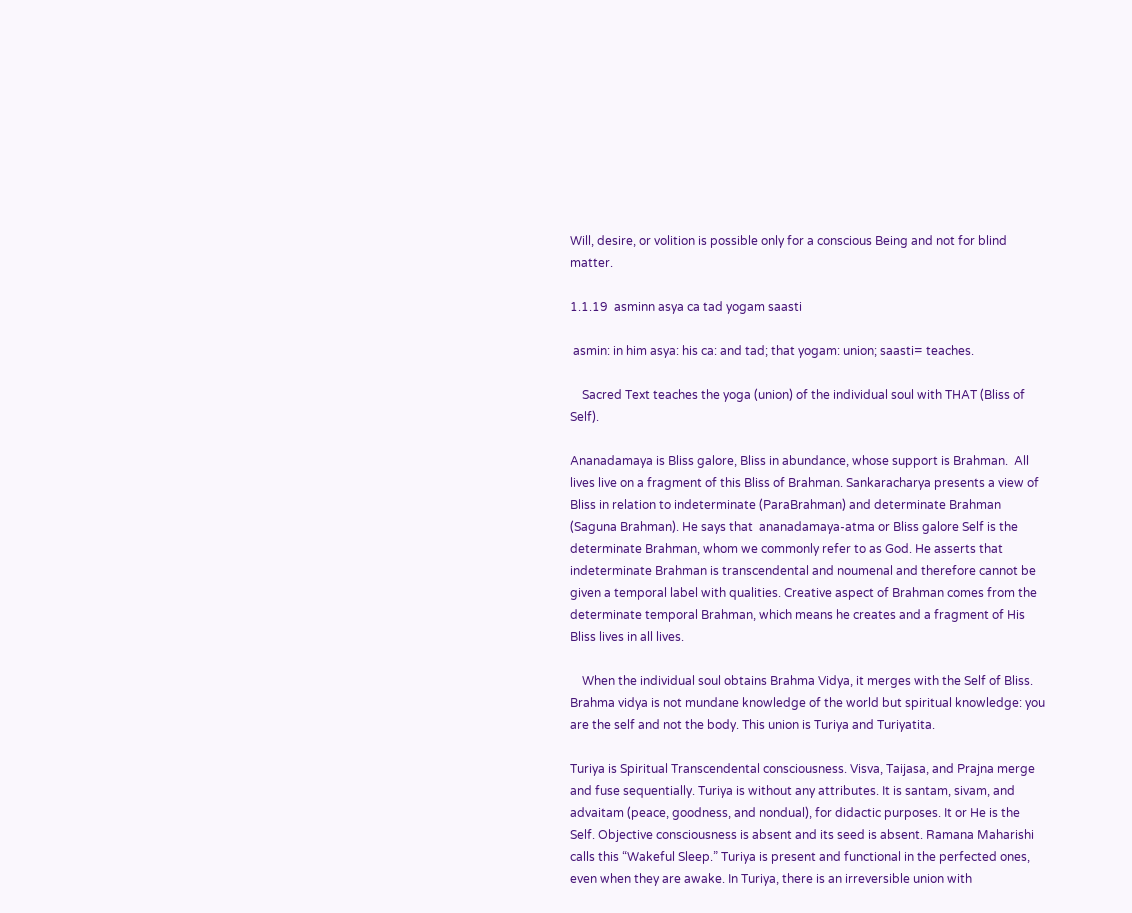Will, desire, or volition is possible only for a conscious Being and not for blind matter.

1.1.19  asminn asya ca tad yogam saasti

 asmin: in him asya: his ca: and tad; that yogam: union; saasti= teaches.

    Sacred Text teaches the yoga (union) of the individual soul with THAT (Bliss of Self).

Ananadamaya is Bliss galore, Bliss in abundance, whose support is Brahman.  All lives live on a fragment of this Bliss of Brahman. Sankaracharya presents a view of Bliss in relation to indeterminate (ParaBrahman) and determinate Brahman (Saguna Brahman). He says that  ananadamaya-atma or Bliss galore Self is the determinate Brahman, whom we commonly refer to as God. He asserts that indeterminate Brahman is transcendental and noumenal and therefore cannot be given a temporal label with qualities. Creative aspect of Brahman comes from the determinate temporal Brahman, which means he creates and a fragment of His Bliss lives in all lives.

    When the individual soul obtains Brahma Vidya, it merges with the Self of Bliss. Brahma vidya is not mundane knowledge of the world but spiritual knowledge: you are the self and not the body. This union is Turiya and Turiyatita.

Turiya is Spiritual Transcendental consciousness. Visva, Taijasa, and Prajna merge and fuse sequentially. Turiya is without any attributes. It is santam, sivam, and advaitam (peace, goodness, and nondual), for didactic purposes. It or He is the Self. Objective consciousness is absent and its seed is absent. Ramana Maharishi calls this “Wakeful Sleep.” Turiya is present and functional in the perfected ones, even when they are awake. In Turiya, there is an irreversible union with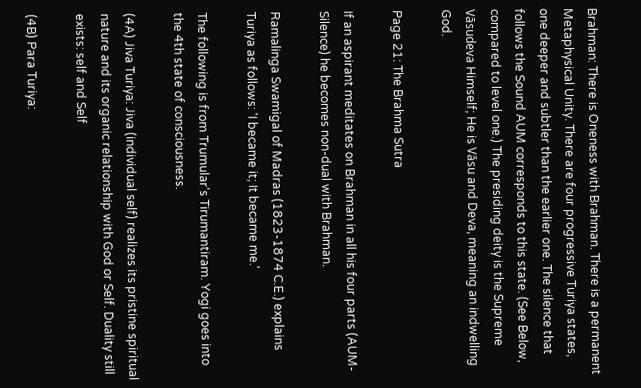Brahman: There is Oneness with Brahman. There is a permanent Metaphysical Unity. There are four progressive Turiya states, one deeper and subtler than the earlier one. The silence that follows the Sound AUM corresponds to this state. (See Below, compared to level one.) The presiding deity is the Supreme Vāsudeva Himself; He is Vāsu and Deva, meaning an indwelling God.

Page 21: The Brahma Sutra

If an aspirant meditates on Brahman in all his four parts (AUM-Silence) he becomes non-dual with Brahman.

Ramalinga Swamigal of Madras (1823-1874 C.E.) explains Turiya as follows: 'I became it; It became me.'

The following is from Trumular's Tirumantiram. Yogi goes into the 4th state of consciousness.

(4A) Jiva Turiya: Jiva (individual self) realizes its pristine spiritual nature and its organic relationship with God or Self. Duality still exists: self and Self

(4B) Para Turiya: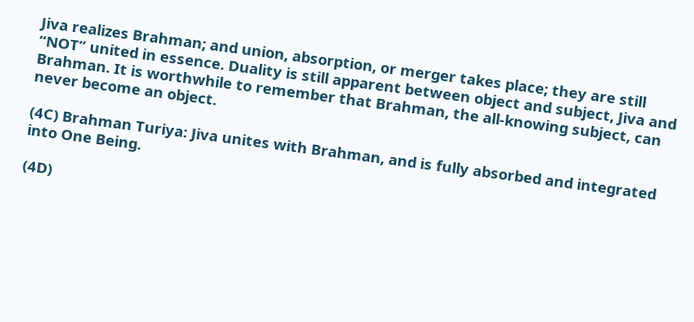Jiva realizes Brahman; and union, absorption, or merger takes place; they are still “NOT” united in essence. Duality is still apparent between object and subject, Jiva and Brahman. It is worthwhile to remember that Brahman, the all-knowing subject, can never become an object.

(4C) Brahman Turiya: Jiva unites with Brahman, and is fully absorbed and integrated into One Being.

(4D)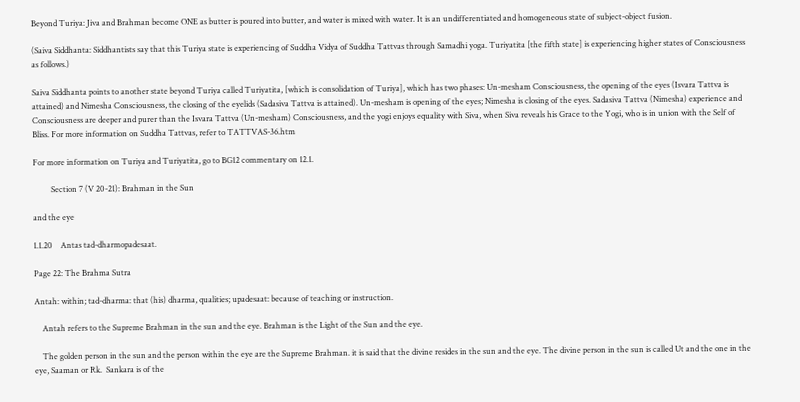Beyond Turiya: Jiva and Brahman become ONE as butter is poured into butter, and water is mixed with water. It is an undifferentiated and homogeneous state of subject-object fusion.

(Saiva Siddhanta: Siddhantists say that this Turiya state is experiencing of Suddha Vidya of Suddha Tattvas through Samadhi yoga. Turiyatita [the fifth state] is experiencing higher states of Consciousness as follows.)

Saiva Siddhanta points to another state beyond Turiya called Turiyatita, [which is consolidation of Turiya], which has two phases: Un-mesham Consciousness, the opening of the eyes (Isvara Tattva is attained) and Nimesha Consciousness, the closing of the eyelids (Sadasiva Tattva is attained). Un-mesham is opening of the eyes; Nimesha is closing of the eyes. Sadasiva Tattva (Nimesha) experience and Consciousness are deeper and purer than the Isvara Tattva (Un-mesham) Consciousness, and the yogi enjoys equality with Siva, when Siva reveals his Grace to the Yogi, who is in union with the Self of Bliss. For more information on Suddha Tattvas, refer to TATTVAS-36.htm

For more information on Turiya and Turiyatita, go to BG12 commentary on 12.1.

         Section 7 (V 20-21): Brahman in the Sun

and the eye

1.1.20    Antas tad-dharmopadesaat.

Page 22: The Brahma Sutra

Antah: within; tad-dharma: that (his) dharma, qualities; upadesaat: because of teaching or instruction.

    Antah refers to the Supreme Brahman in the sun and the eye. Brahman is the Light of the Sun and the eye.

    The golden person in the sun and the person within the eye are the Supreme Brahman. it is said that the divine resides in the sun and the eye. The divine person in the sun is called Ut and the one in the eye, Saaman or Rk.  Sankara is of the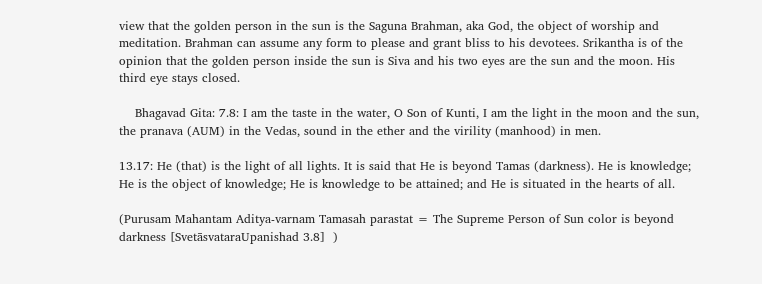view that the golden person in the sun is the Saguna Brahman, aka God, the object of worship and meditation. Brahman can assume any form to please and grant bliss to his devotees. Srikantha is of the opinion that the golden person inside the sun is Siva and his two eyes are the sun and the moon. His third eye stays closed.

    Bhagavad Gita: 7.8: I am the taste in the water, O Son of Kunti, I am the light in the moon and the sun, the pranava (AUM) in the Vedas, sound in the ether and the virility (manhood) in men.

13.17: He (that) is the light of all lights. It is said that He is beyond Tamas (darkness). He is knowledge; He is the object of knowledge; He is knowledge to be attained; and He is situated in the hearts of all.

(Purusam Mahantam Aditya-varnam Tamasah parastat = The Supreme Person of Sun color is beyond darkness [SvetāsvataraUpanishad 3.8]  )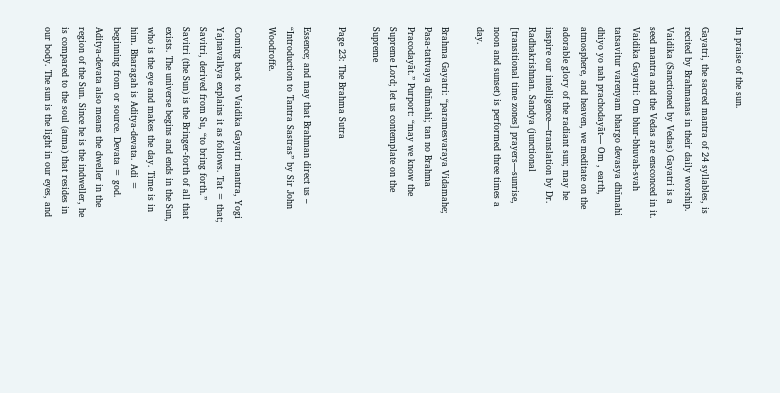In praise of the sun.

Gayatri, the sacred mantra of 24 syllables, is recited by Brahmanas in their daily worship.  Vaidika (Sanctioned by Vedas) Gayatri is a seed mantra and the Vedas are ensconced in it. Vaidika Gayatri: Om bhur-bhuvah-svah tatsavitur varenyam bhargo devasya dhīmahi dhiyo yo nah prachodayāt— Om , earth, atmosphere, and heaven, we meditate on the adorable glory of the radiant sun; may he inspire our intelligence—translation by Dr. Radhakrishnan. Sandya (junctional [transitional time zones] prayers—sunrise, noon and sunset) is performed three times a day.

Brahma Gayatri: “paramesvaraya Vidamahe; Pasa-tattvaya dhīmahi; tan no Brahma Pracodayāt.” Purport: “may we know the Supreme Lord; let us contemplate on the Supreme

Page 23: The Brahma Sutra

Essence; and may that Brahman direct us – “Introduction to Tantra Sastras” by Sir John Woodroffe.

Coming back to Vaidika Gayatri mantra, Yogi Yajnavalkya explains it as follows. Tat = that; Savitri, derived from Su, “to bring forth.” Savitri (the Sun) is the Bringer-forth of all that exists. The universe begins and ends in the Sun, who is the eye and makes the day. Time is in him. Bharagah is Aditya-devata. Adi = beginning from or source. Devata = god. Aditya-devata also means the dweller in the region of the Sun. Since he is the indweller, he is compared to the soul (atma) that resides in our body. The sun is the light in our eyes, and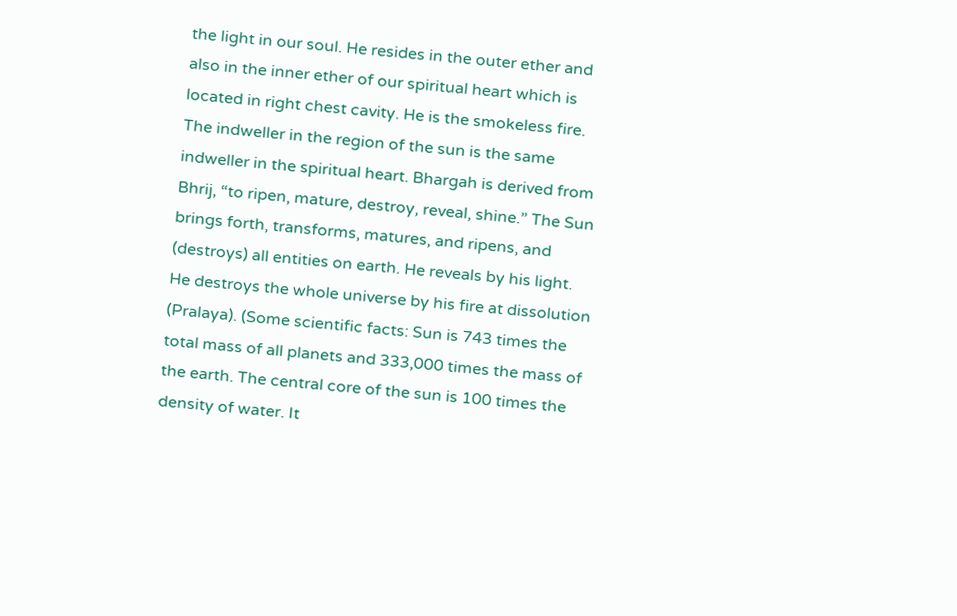the light in our soul. He resides in the outer ether and also in the inner ether of our spiritual heart which is located in right chest cavity. He is the smokeless fire. The indweller in the region of the sun is the same indweller in the spiritual heart. Bhargah is derived from Bhrij, “to ripen, mature, destroy, reveal, shine.” The Sun brings forth, transforms, matures, and ripens, and (destroys) all entities on earth. He reveals by his light. He destroys the whole universe by his fire at dissolution (Pralaya). (Some scientific facts: Sun is 743 times the total mass of all planets and 333,000 times the mass of the earth. The central core of the sun is 100 times the density of water. It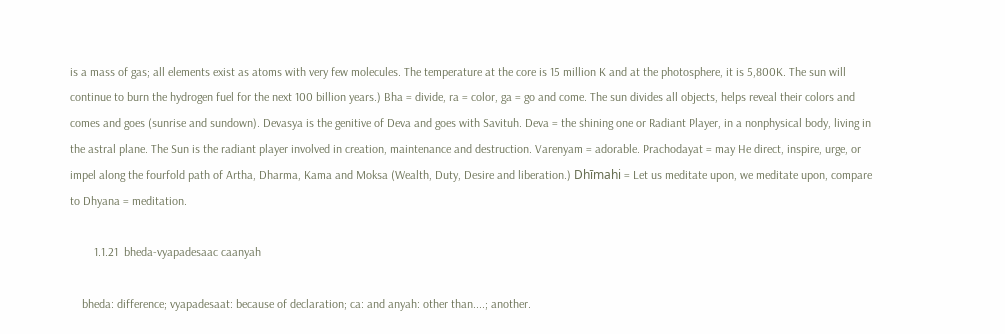is a mass of gas; all elements exist as atoms with very few molecules. The temperature at the core is 15 million K and at the photosphere, it is 5,800K. The sun will continue to burn the hydrogen fuel for the next 100 billion years.) Bha = divide, ra = color, ga = go and come. The sun divides all objects, helps reveal their colors and comes and goes (sunrise and sundown). Devasya is the genitive of Deva and goes with Savituh. Deva = the shining one or Radiant Player, in a nonphysical body, living in the astral plane. The Sun is the radiant player involved in creation, maintenance and destruction. Varenyam = adorable. Prachodayat = may He direct, inspire, urge, or impel along the fourfold path of Artha, Dharma, Kama and Moksa (Wealth, Duty, Desire and liberation.) Dhīmahi = Let us meditate upon, we meditate upon, compare to Dhyana = meditation.

        1.1.21  bheda-vyapadesaac caanyah

    bheda: difference; vyapadesaat: because of declaration; ca: and anyah: other than....; another.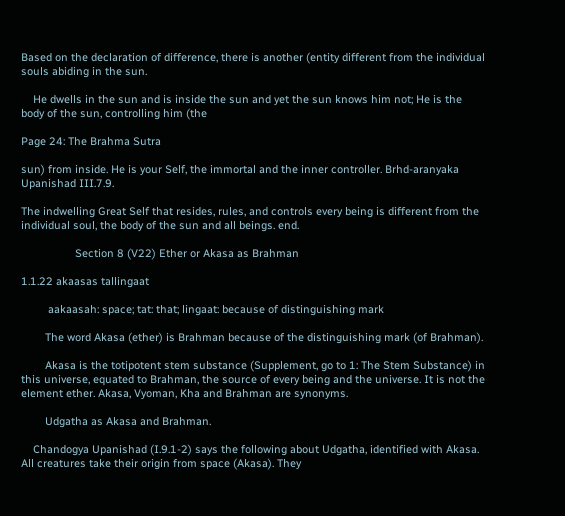Based on the declaration of difference, there is another (entity different from the individual souls abiding in the sun.

    He dwells in the sun and is inside the sun and yet the sun knows him not; He is the body of the sun, controlling him (the

Page 24: The Brahma Sutra

sun) from inside. He is your Self, the immortal and the inner controller. Brhd-aranyaka Upanishad III.7.9.

The indwelling Great Self that resides, rules, and controls every being is different from the individual soul, the body of the sun and all beings. end.

                  Section 8 (V22) Ether or Akasa as Brahman

1.1.22 akaasas tallingaat

         aakaasah: space; tat: that; lingaat: because of distinguishing mark

        The word Akasa (ether) is Brahman because of the distinguishing mark (of Brahman).

        Akasa is the totipotent stem substance (Supplement, go to 1: The Stem Substance) in this universe, equated to Brahman, the source of every being and the universe. It is not the element ether. Akasa, Vyoman, Kha and Brahman are synonyms.

        Udgatha as Akasa and Brahman.

    Chandogya Upanishad (I.9.1-2) says the following about Udgatha, identified with Akasa. All creatures take their origin from space (Akasa). They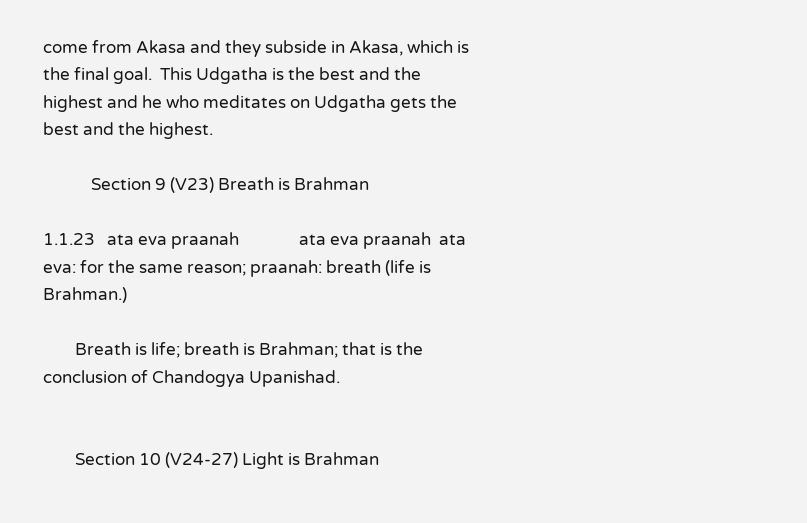come from Akasa and they subside in Akasa, which is the final goal.  This Udgatha is the best and the highest and he who meditates on Udgatha gets the best and the highest.

            Section 9 (V23) Breath is Brahman

1.1.23   ata eva praanah               ata eva praanah  ata eva: for the same reason; praanah: breath (life is Brahman.)

        Breath is life; breath is Brahman; that is the conclusion of Chandogya Upanishad.


        Section 10 (V24-27) Light is Brahman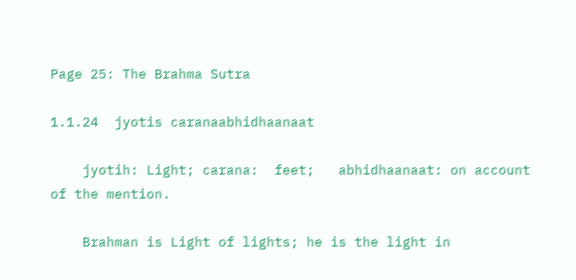Page 25: The Brahma Sutra

1.1.24  jyotis caranaabhidhaanaat

    jyotih: Light; carana:  feet;   abhidhaanaat: on account of the mention.

    Brahman is Light of lights; he is the light in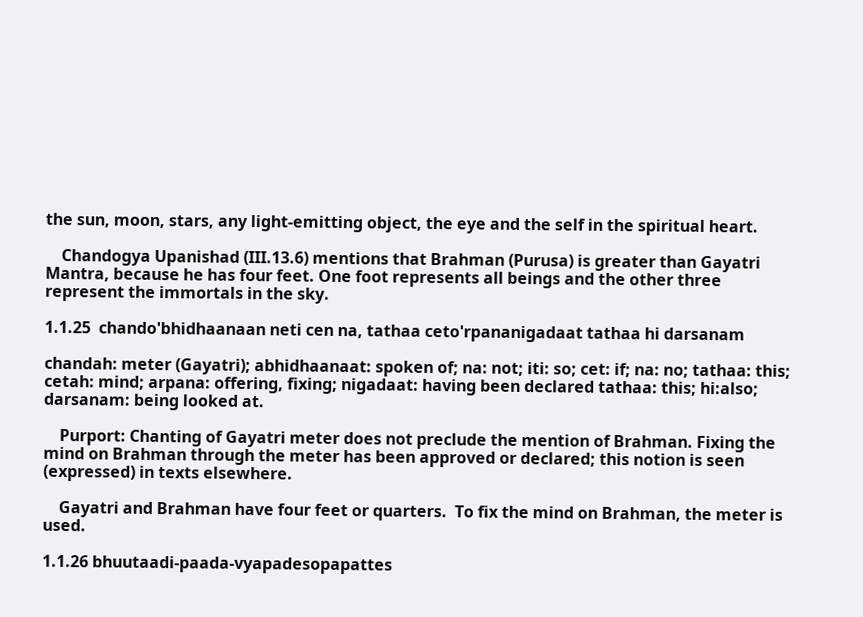the sun, moon, stars, any light-emitting object, the eye and the self in the spiritual heart.

    Chandogya Upanishad (III.13.6) mentions that Brahman (Purusa) is greater than Gayatri Mantra, because he has four feet. One foot represents all beings and the other three represent the immortals in the sky.

1.1.25  chando'bhidhaanaan neti cen na, tathaa ceto'rpananigadaat tathaa hi darsanam

chandah: meter (Gayatri); abhidhaanaat: spoken of; na: not; iti: so; cet: if; na: no; tathaa: this;  cetah: mind; arpana: offering, fixing; nigadaat: having been declared tathaa: this; hi:also; darsanam: being looked at.

    Purport: Chanting of Gayatri meter does not preclude the mention of Brahman. Fixing the mind on Brahman through the meter has been approved or declared; this notion is seen (expressed) in texts elsewhere.

    Gayatri and Brahman have four feet or quarters.  To fix the mind on Brahman, the meter is used.

1.1.26 bhuutaadi-paada-vyapadesopapattes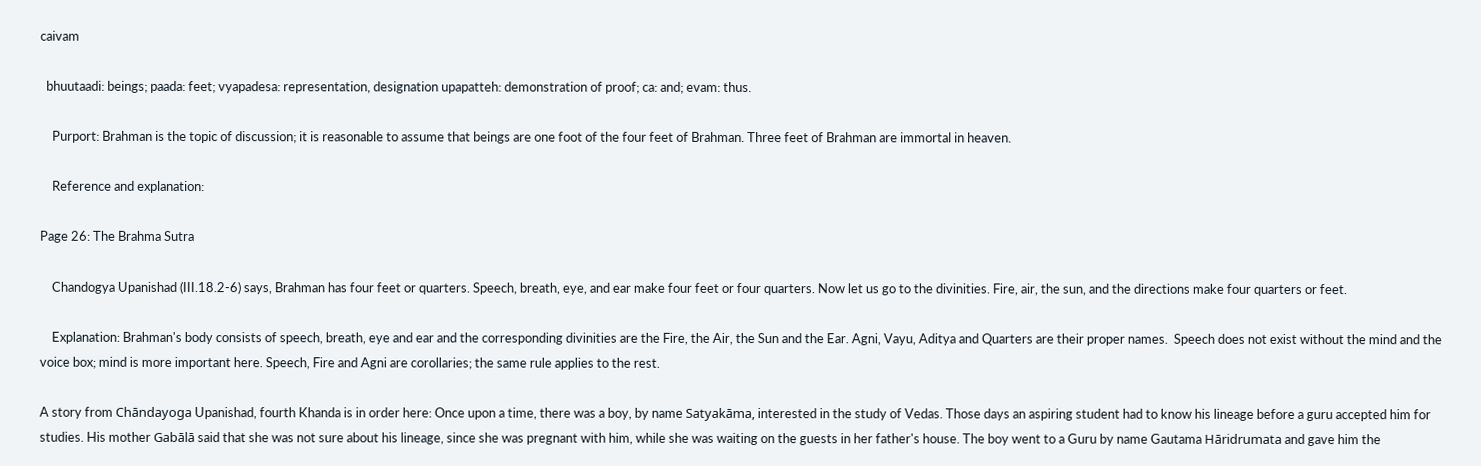caivam

  bhuutaadi: beings; paada: feet; vyapadesa: representation, designation upapatteh: demonstration of proof; ca: and; evam: thus.

    Purport: Brahman is the topic of discussion; it is reasonable to assume that beings are one foot of the four feet of Brahman. Three feet of Brahman are immortal in heaven.

    Reference and explanation:

Page 26: The Brahma Sutra

    Chandogya Upanishad (III.18.2-6) says, Brahman has four feet or quarters. Speech, breath, eye, and ear make four feet or four quarters. Now let us go to the divinities. Fire, air, the sun, and the directions make four quarters or feet.

    Explanation: Brahman's body consists of speech, breath, eye and ear and the corresponding divinities are the Fire, the Air, the Sun and the Ear. Agni, Vayu, Aditya and Quarters are their proper names.  Speech does not exist without the mind and the voice box; mind is more important here. Speech, Fire and Agni are corollaries; the same rule applies to the rest.

A story from Chāndayoga Upanishad, fourth Khanda is in order here: Once upon a time, there was a boy, by name Satyakāma, interested in the study of Vedas. Those days an aspiring student had to know his lineage before a guru accepted him for studies. His mother Gabālā said that she was not sure about his lineage, since she was pregnant with him, while she was waiting on the guests in her father's house. The boy went to a Guru by name Gautama Hāridrumata and gave him the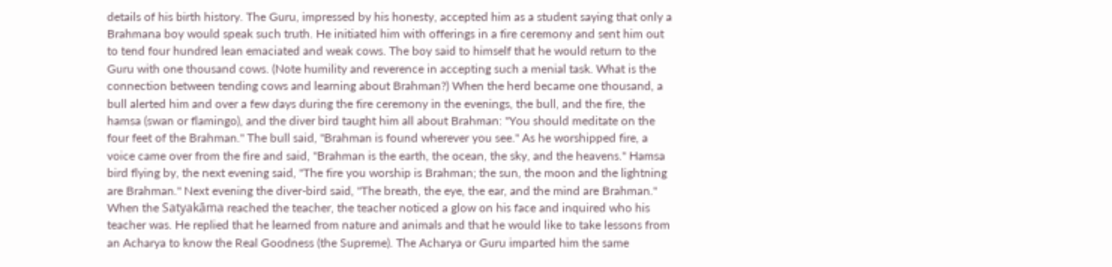details of his birth history. The Guru, impressed by his honesty, accepted him as a student saying that only a Brahmana boy would speak such truth. He initiated him with offerings in a fire ceremony and sent him out to tend four hundred lean emaciated and weak cows. The boy said to himself that he would return to the Guru with one thousand cows. (Note humility and reverence in accepting such a menial task. What is the connection between tending cows and learning about Brahman?) When the herd became one thousand, a bull alerted him and over a few days during the fire ceremony in the evenings, the bull, and the fire, the hamsa (swan or flamingo), and the diver bird taught him all about Brahman: "You should meditate on the four feet of the Brahman." The bull said, "Brahman is found wherever you see." As he worshipped fire, a voice came over from the fire and said, "Brahman is the earth, the ocean, the sky, and the heavens." Hamsa bird flying by, the next evening said, "The fire you worship is Brahman; the sun, the moon and the lightning are Brahman." Next evening the diver-bird said, "The breath, the eye, the ear, and the mind are Brahman." When the Satyakāma reached the teacher, the teacher noticed a glow on his face and inquired who his teacher was. He replied that he learned from nature and animals and that he would like to take lessons from an Acharya to know the Real Goodness (the Supreme). The Acharya or Guru imparted him the same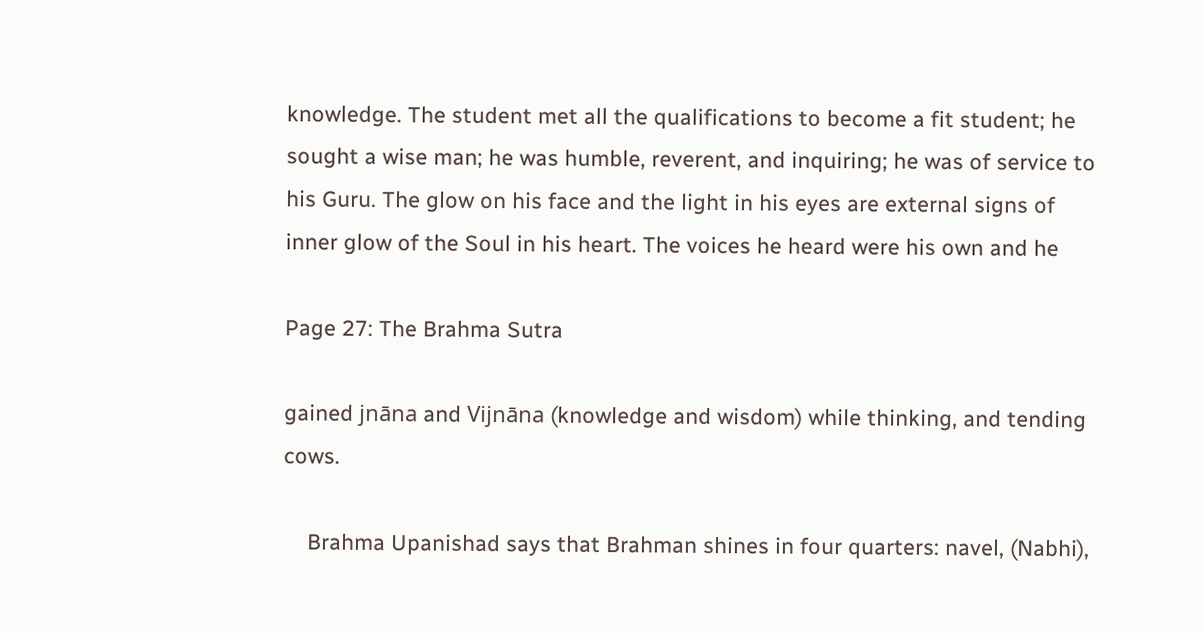knowledge. The student met all the qualifications to become a fit student; he sought a wise man; he was humble, reverent, and inquiring; he was of service to his Guru. The glow on his face and the light in his eyes are external signs of inner glow of the Soul in his heart. The voices he heard were his own and he

Page 27: The Brahma Sutra

gained jnāna and Vijnāna (knowledge and wisdom) while thinking, and tending cows.

    Brahma Upanishad says that Brahman shines in four quarters: navel, (Nabhi),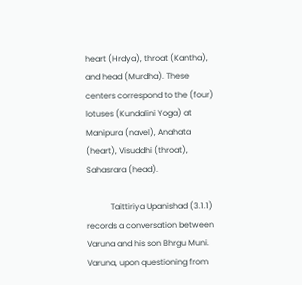heart (Hrdya), throat (Kantha), and head (Murdha). These centers correspond to the (four) lotuses (Kundalini Yoga) at Manipura (navel), Anahata (heart), Visuddhi (throat), Sahasrara (head).

            Taittiriya Upanishad (3.1.1) records a conversation between Varuna and his son Bhrgu Muni. Varuna, upon questioning from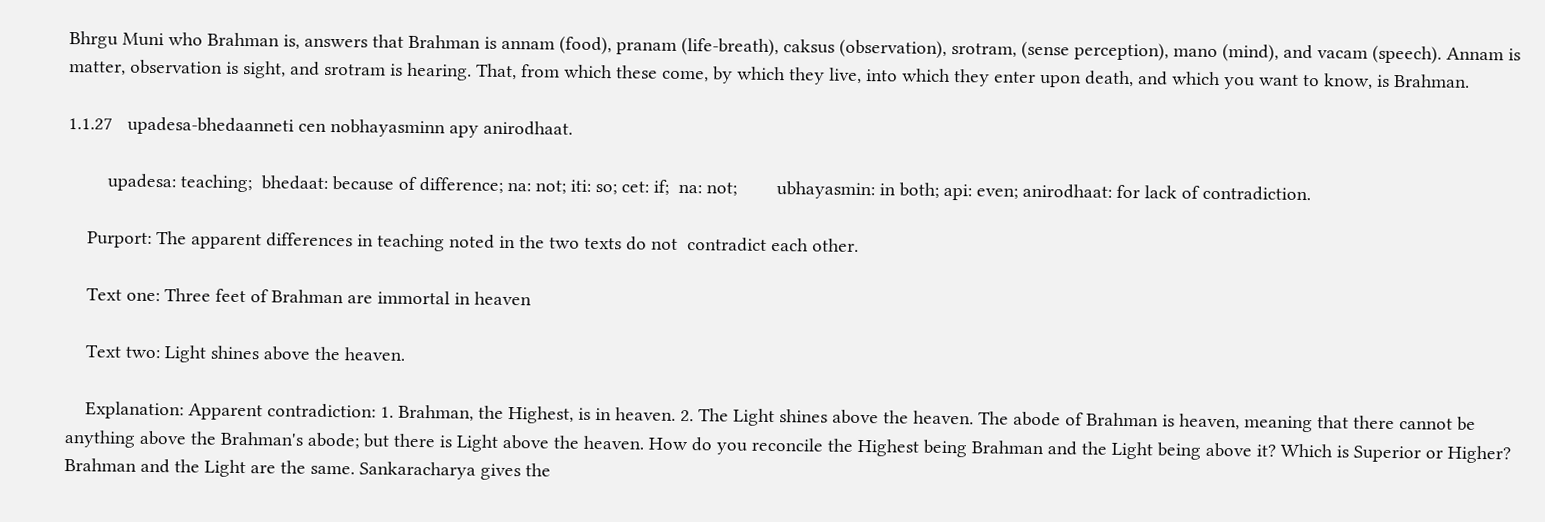Bhrgu Muni who Brahman is, answers that Brahman is annam (food), pranam (life-breath), caksus (observation), srotram, (sense perception), mano (mind), and vacam (speech). Annam is matter, observation is sight, and srotram is hearing. That, from which these come, by which they live, into which they enter upon death, and which you want to know, is Brahman.

1.1.27   upadesa-bhedaanneti cen nobhayasminn apy anirodhaat.

        upadesa: teaching;  bhedaat: because of difference; na: not; iti: so; cet: if;  na: not;        ubhayasmin: in both; api: even; anirodhaat: for lack of contradiction.

    Purport: The apparent differences in teaching noted in the two texts do not  contradict each other.

    Text one: Three feet of Brahman are immortal in heaven

    Text two: Light shines above the heaven.

    Explanation: Apparent contradiction: 1. Brahman, the Highest, is in heaven. 2. The Light shines above the heaven. The abode of Brahman is heaven, meaning that there cannot be anything above the Brahman's abode; but there is Light above the heaven. How do you reconcile the Highest being Brahman and the Light being above it? Which is Superior or Higher? Brahman and the Light are the same. Sankaracharya gives the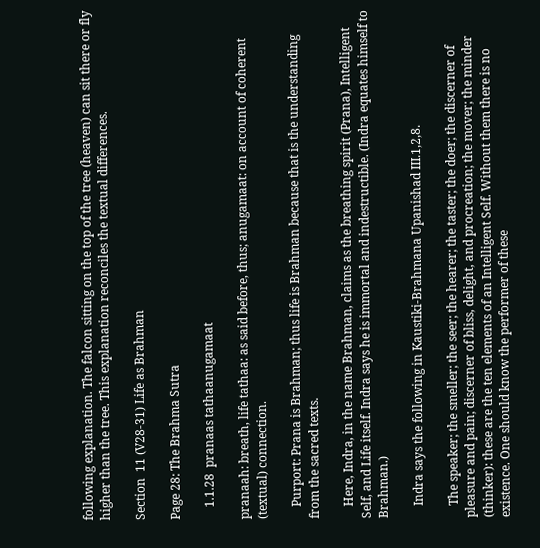following explanation. The falcon sitting on the top of the tree (heaven) can sit there or fly higher than the tree. This explanation reconciles the textual differences.

Section  11 (V28-31) Life as Brahman

Page 28: The Brahma Sutra

    1.1.28  pranaas tathaanugamaat

pranaah: breath, life tathaa: as said before, thus; anugamaat: on account of coherent (textual) connection.

    Purport: Prana is Brahman; thus life is Brahman because that is the understanding from the sacred texts.

    Here, Indra, in the name Brahman, claims as the breathing spirit (Prana), Intelligent Self, and Life itself. Indra says he is immortal and indestructible. (Indra equates himself to Brahman.)

    Indra says the following in Kaustiki-Brahmana Upanishad III.1,2,8.

    The speaker; the smeller; the seer; the hearer; the taster; the doer; the discerner of pleasure and pain; discerner of bliss, delight, and procreation; the mover; the minder (thinker): these are the ten elements of an Intelligent Self. Without them there is no existence. One should know the performer of these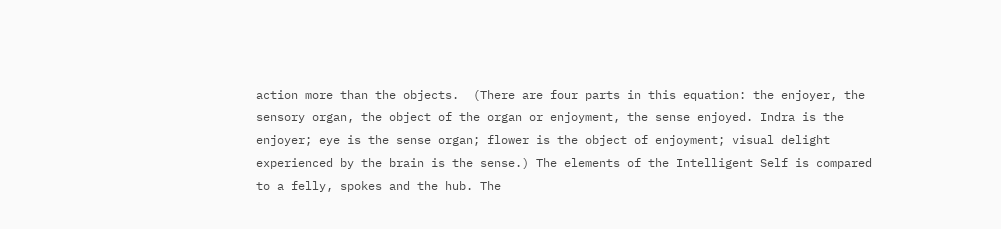action more than the objects.  (There are four parts in this equation: the enjoyer, the sensory organ, the object of the organ or enjoyment, the sense enjoyed. Indra is the enjoyer; eye is the sense organ; flower is the object of enjoyment; visual delight experienced by the brain is the sense.) The elements of the Intelligent Self is compared to a felly, spokes and the hub. The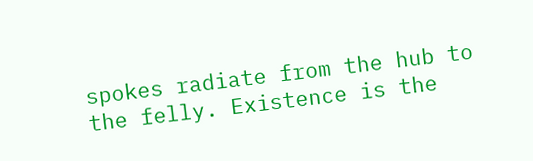spokes radiate from the hub to the felly. Existence is the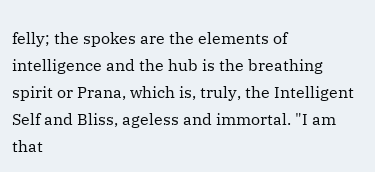felly; the spokes are the elements of intelligence and the hub is the breathing spirit or Prana, which is, truly, the Intelligent Self and Bliss, ageless and immortal. "I am that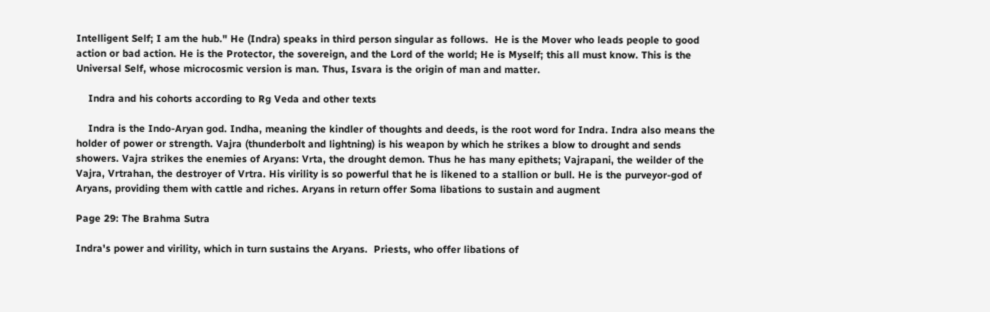Intelligent Self; I am the hub." He (Indra) speaks in third person singular as follows.  He is the Mover who leads people to good action or bad action. He is the Protector, the sovereign, and the Lord of the world; He is Myself; this all must know. This is the Universal Self, whose microcosmic version is man. Thus, Isvara is the origin of man and matter.

    Indra and his cohorts according to Rg Veda and other texts

    Indra is the Indo-Aryan god. Indha, meaning the kindler of thoughts and deeds, is the root word for Indra. Indra also means the holder of power or strength. Vajra (thunderbolt and lightning) is his weapon by which he strikes a blow to drought and sends showers. Vajra strikes the enemies of Aryans: Vrta, the drought demon. Thus he has many epithets; Vajrapani, the weilder of the Vajra, Vrtrahan, the destroyer of Vrtra. His virility is so powerful that he is likened to a stallion or bull. He is the purveyor-god of Aryans, providing them with cattle and riches. Aryans in return offer Soma libations to sustain and augment

Page 29: The Brahma Sutra

Indra's power and virility, which in turn sustains the Aryans.  Priests, who offer libations of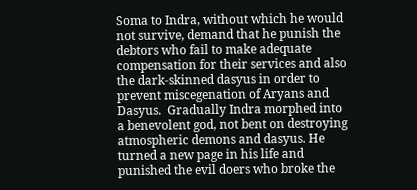Soma to Indra, without which he would not survive, demand that he punish the debtors who fail to make adequate compensation for their services and also the dark-skinned dasyus in order to prevent miscegenation of Aryans and Dasyus.  Gradually Indra morphed into a benevolent god, not bent on destroying atmospheric demons and dasyus. He turned a new page in his life and punished the evil doers who broke the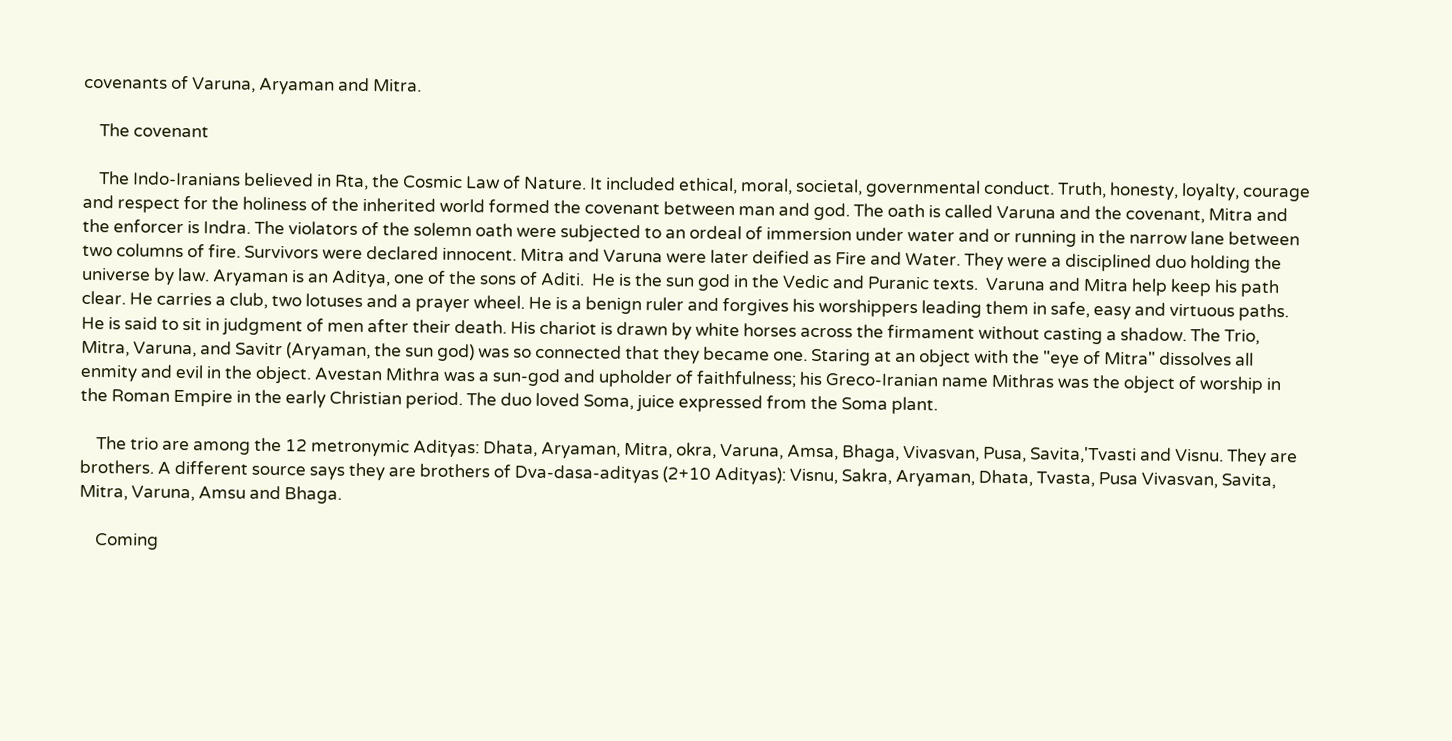covenants of Varuna, Aryaman and Mitra.

    The covenant

    The Indo-Iranians believed in Rta, the Cosmic Law of Nature. It included ethical, moral, societal, governmental conduct. Truth, honesty, loyalty, courage and respect for the holiness of the inherited world formed the covenant between man and god. The oath is called Varuna and the covenant, Mitra and the enforcer is Indra. The violators of the solemn oath were subjected to an ordeal of immersion under water and or running in the narrow lane between two columns of fire. Survivors were declared innocent. Mitra and Varuna were later deified as Fire and Water. They were a disciplined duo holding the universe by law. Aryaman is an Aditya, one of the sons of Aditi.  He is the sun god in the Vedic and Puranic texts.  Varuna and Mitra help keep his path clear. He carries a club, two lotuses and a prayer wheel. He is a benign ruler and forgives his worshippers leading them in safe, easy and virtuous paths. He is said to sit in judgment of men after their death. His chariot is drawn by white horses across the firmament without casting a shadow. The Trio, Mitra, Varuna, and Savitr (Aryaman, the sun god) was so connected that they became one. Staring at an object with the "eye of Mitra" dissolves all enmity and evil in the object. Avestan Mithra was a sun-god and upholder of faithfulness; his Greco-Iranian name Mithras was the object of worship in the Roman Empire in the early Christian period. The duo loved Soma, juice expressed from the Soma plant.

    The trio are among the 12 metronymic Adityas: Dhata, Aryaman, Mitra, okra, Varuna, Amsa, Bhaga, Vivasvan, Pusa, Savita,'Tvasti and Visnu. They are brothers. A different source says they are brothers of Dva-dasa-adityas (2+10 Adityas): Visnu, Sakra, Aryaman, Dhata, Tvasta, Pusa Vivasvan, Savita, Mitra, Varuna, Amsu and Bhaga.

    Coming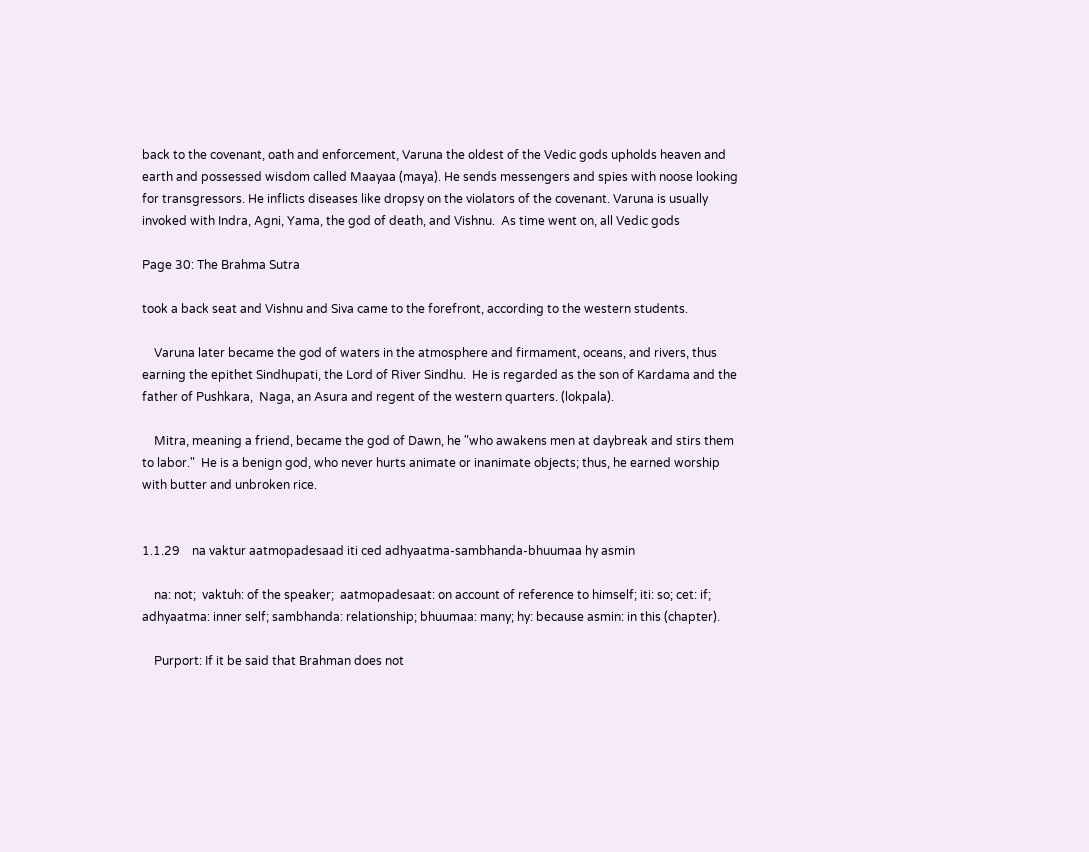back to the covenant, oath and enforcement, Varuna the oldest of the Vedic gods upholds heaven and earth and possessed wisdom called Maayaa (maya). He sends messengers and spies with noose looking for transgressors. He inflicts diseases like dropsy on the violators of the covenant. Varuna is usually invoked with Indra, Agni, Yama, the god of death, and Vishnu.  As time went on, all Vedic gods

Page 30: The Brahma Sutra

took a back seat and Vishnu and Siva came to the forefront, according to the western students.

    Varuna later became the god of waters in the atmosphere and firmament, oceans, and rivers, thus earning the epithet Sindhupati, the Lord of River Sindhu.  He is regarded as the son of Kardama and the father of Pushkara,  Naga, an Asura and regent of the western quarters. (lokpala).

    Mitra, meaning a friend, became the god of Dawn, he "who awakens men at daybreak and stirs them to labor."  He is a benign god, who never hurts animate or inanimate objects; thus, he earned worship with butter and unbroken rice.


1.1.29    na vaktur aatmopadesaad iti ced adhyaatma-sambhanda-bhuumaa hy asmin

    na: not;  vaktuh: of the speaker;  aatmopadesaat: on account of reference to himself; iti: so; cet: if;   adhyaatma: inner self; sambhanda: relationship; bhuumaa: many; hy: because asmin: in this (chapter).

    Purport: If it be said that Brahman does not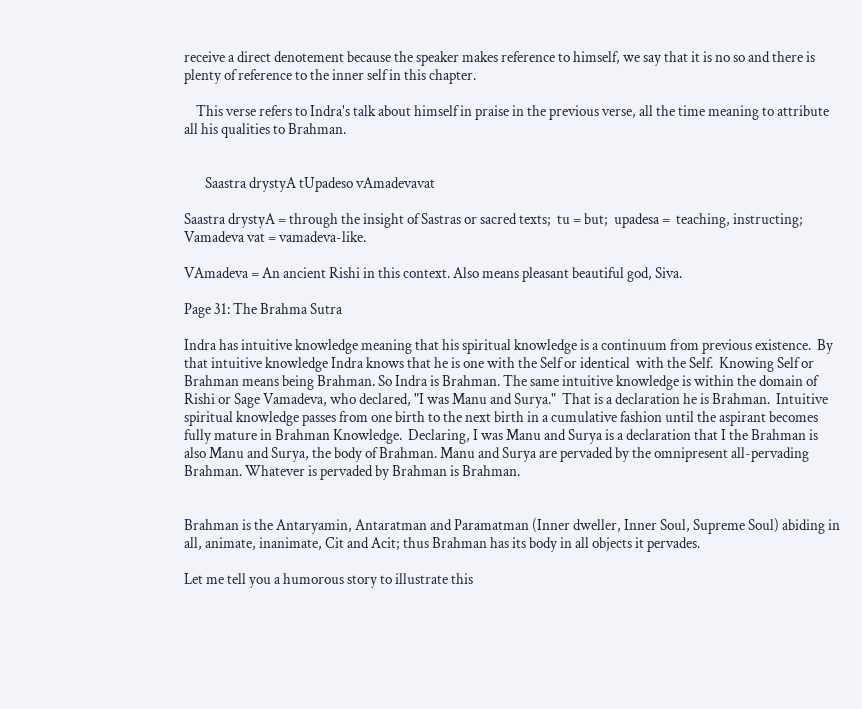receive a direct denotement because the speaker makes reference to himself, we say that it is no so and there is plenty of reference to the inner self in this chapter.

    This verse refers to Indra's talk about himself in praise in the previous verse, all the time meaning to attribute all his qualities to Brahman.


       Saastra drystyA tUpadeso vAmadevavat

Saastra drystyA = through the insight of Sastras or sacred texts;  tu = but;  upadesa =  teaching, instructing; Vamadeva vat = vamadeva-like.

VAmadeva = An ancient Rishi in this context. Also means pleasant beautiful god, Siva.

Page 31: The Brahma Sutra

Indra has intuitive knowledge meaning that his spiritual knowledge is a continuum from previous existence.  By that intuitive knowledge Indra knows that he is one with the Self or identical  with the Self.  Knowing Self or Brahman means being Brahman. So Indra is Brahman. The same intuitive knowledge is within the domain of Rishi or Sage Vamadeva, who declared, "I was Manu and Surya."  That is a declaration he is Brahman.  Intuitive spiritual knowledge passes from one birth to the next birth in a cumulative fashion until the aspirant becomes fully mature in Brahman Knowledge.  Declaring, I was Manu and Surya is a declaration that I the Brahman is also Manu and Surya, the body of Brahman. Manu and Surya are pervaded by the omnipresent all-pervading Brahman. Whatever is pervaded by Brahman is Brahman.


Brahman is the Antaryamin, Antaratman and Paramatman (Inner dweller, Inner Soul, Supreme Soul) abiding in all, animate, inanimate, Cit and Acit; thus Brahman has its body in all objects it pervades.

Let me tell you a humorous story to illustrate this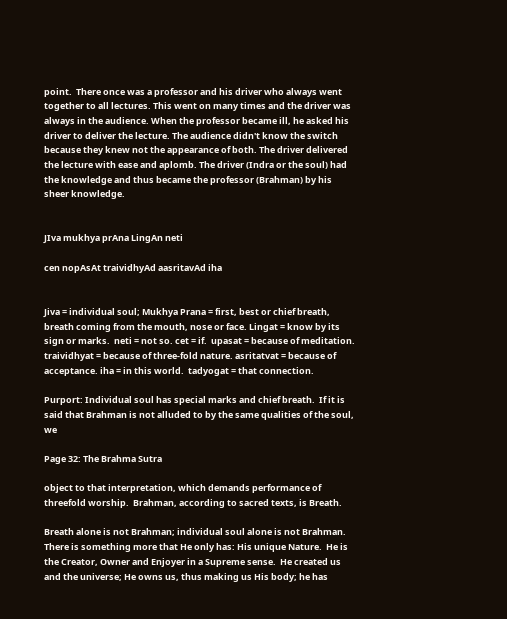point.  There once was a professor and his driver who always went together to all lectures. This went on many times and the driver was always in the audience. When the professor became ill, he asked his driver to deliver the lecture. The audience didn't know the switch because they knew not the appearance of both. The driver delivered the lecture with ease and aplomb. The driver (Indra or the soul) had the knowledge and thus became the professor (Brahman) by his sheer knowledge.


JIva mukhya prAna LingAn neti

cen nopAsAt traividhyAd aasritavAd iha


Jiva = individual soul; Mukhya Prana = first, best or chief breath, breath coming from the mouth, nose or face. Lingat = know by its sign or marks.  neti = not so. cet = if.  upasat = because of meditation. traividhyat = because of three-fold nature. asritatvat = because of acceptance. iha = in this world.  tadyogat = that connection.

Purport: Individual soul has special marks and chief breath.  If it is said that Brahman is not alluded to by the same qualities of the soul, we

Page 32: The Brahma Sutra

object to that interpretation, which demands performance of threefold worship.  Brahman, according to sacred texts, is Breath.

Breath alone is not Brahman; individual soul alone is not Brahman. There is something more that He only has: His unique Nature.  He is the Creator, Owner and Enjoyer in a Supreme sense.  He created us and the universe; He owns us, thus making us His body; he has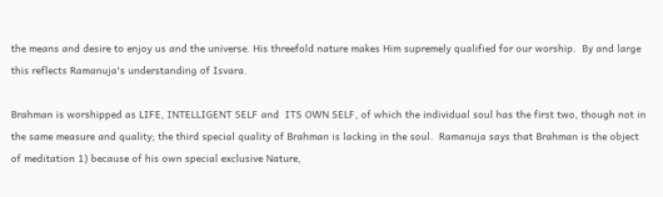the means and desire to enjoy us and the universe. His threefold nature makes Him supremely qualified for our worship.  By and large this reflects Ramanuja's understanding of Isvara.

Brahman is worshipped as LIFE, INTELLIGENT SELF and  ITS OWN SELF, of which the individual soul has the first two, though not in the same measure and quality; the third special quality of Brahman is lacking in the soul.  Ramanuja says that Brahman is the object of meditation 1) because of his own special exclusive Nature,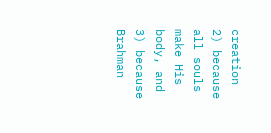creation 2) because all souls make His body, and 3) because Brahman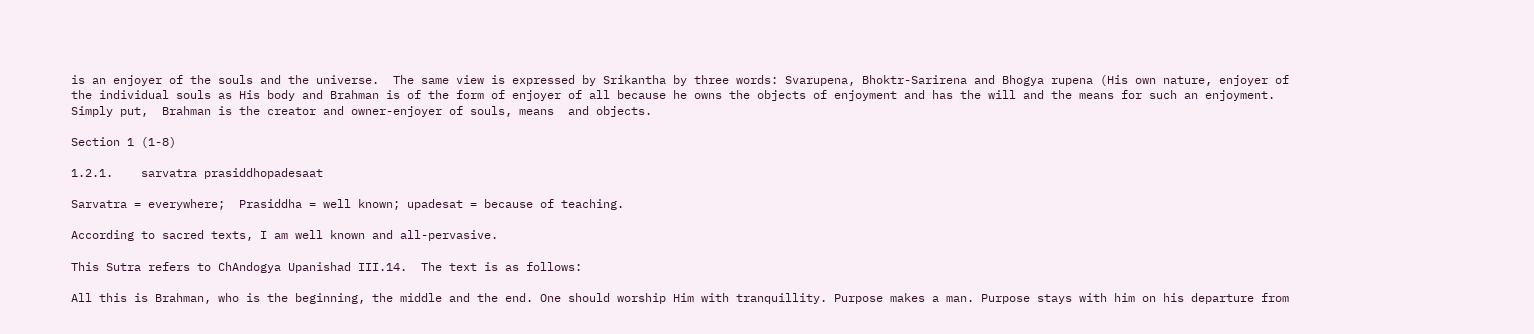is an enjoyer of the souls and the universe.  The same view is expressed by Srikantha by three words: Svarupena, Bhoktr-Sarirena and Bhogya rupena (His own nature, enjoyer of the individual souls as His body and Brahman is of the form of enjoyer of all because he owns the objects of enjoyment and has the will and the means for such an enjoyment. Simply put,  Brahman is the creator and owner-enjoyer of souls, means  and objects.

Section 1 (1-8)

1.2.1.    sarvatra prasiddhopadesaat

Sarvatra = everywhere;  Prasiddha = well known; upadesat = because of teaching.

According to sacred texts, I am well known and all-pervasive.

This Sutra refers to ChAndogya Upanishad III.14.  The text is as follows:

All this is Brahman, who is the beginning, the middle and the end. One should worship Him with tranquillity. Purpose makes a man. Purpose stays with him on his departure from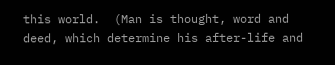this world.  (Man is thought, word and deed, which determine his after-life and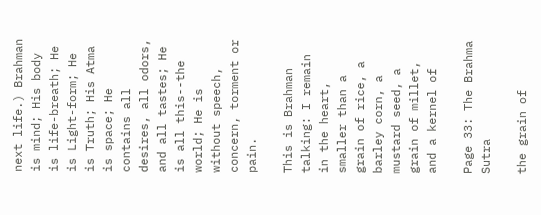next life.) Brahman is mind; His body is life-breath; He is Light-form; He is Truth; His Atma is space; He contains all desires, all odors, and all tastes; He is all this--the world; He is without speech, concern, torment or pain.

This is Brahman talking: I remain in the heart, smaller than a grain of rice, a barley corn, a mustard seed, a grain of millet, and a kernel of

Page 33: The Brahma Sutra

the grain of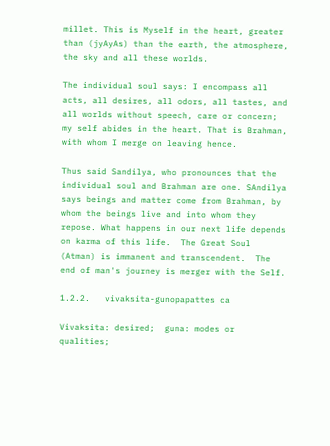millet. This is Myself in the heart, greater than (jyAyAs) than the earth, the atmosphere, the sky and all these worlds.

The individual soul says: I encompass all acts, all desires, all odors, all tastes, and all worlds without speech, care or concern; my self abides in the heart. That is Brahman, with whom I merge on leaving hence.

Thus said Sandilya, who pronounces that the individual soul and Brahman are one. SAndilya says beings and matter come from Brahman, by whom the beings live and into whom they repose. What happens in our next life depends on karma of this life.  The Great Soul (Atman) is immanent and transcendent.  The end of man's journey is merger with the Self.

1.2.2.   vivaksita-gunopapattes ca

Vivaksita: desired;  guna: modes or qualities;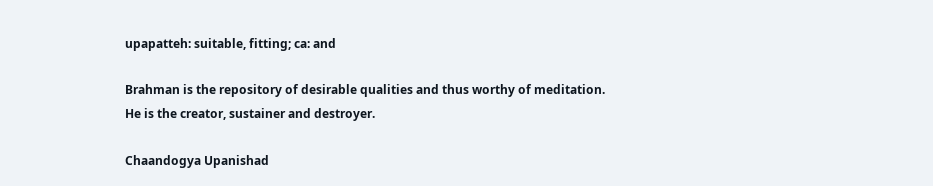upapatteh: suitable, fitting; ca: and

Brahman is the repository of desirable qualities and thus worthy of meditation. He is the creator, sustainer and destroyer.

Chaandogya Upanishad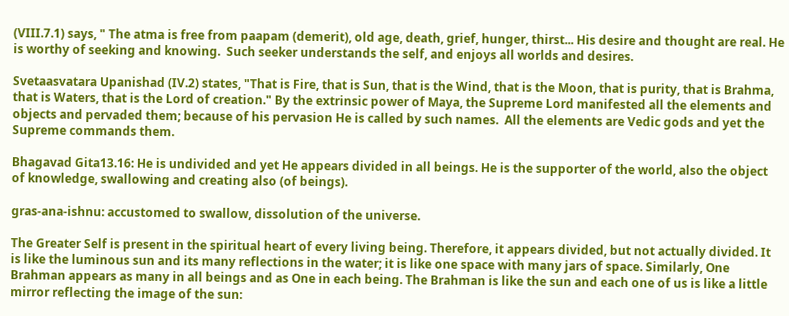(VIII.7.1) says, " The atma is free from paapam (demerit), old age, death, grief, hunger, thirst... His desire and thought are real. He is worthy of seeking and knowing.  Such seeker understands the self, and enjoys all worlds and desires.

Svetaasvatara Upanishad (IV.2) states, "That is Fire, that is Sun, that is the Wind, that is the Moon, that is purity, that is Brahma, that is Waters, that is the Lord of creation." By the extrinsic power of Maya, the Supreme Lord manifested all the elements and objects and pervaded them; because of his pervasion He is called by such names.  All the elements are Vedic gods and yet the Supreme commands them.

Bhagavad Gita13.16: He is undivided and yet He appears divided in all beings. He is the supporter of the world, also the object of knowledge, swallowing and creating also (of beings).

gras-ana-ishnu: accustomed to swallow, dissolution of the universe.

The Greater Self is present in the spiritual heart of every living being. Therefore, it appears divided, but not actually divided. It is like the luminous sun and its many reflections in the water; it is like one space with many jars of space. Similarly, One Brahman appears as many in all beings and as One in each being. The Brahman is like the sun and each one of us is like a little mirror reflecting the image of the sun: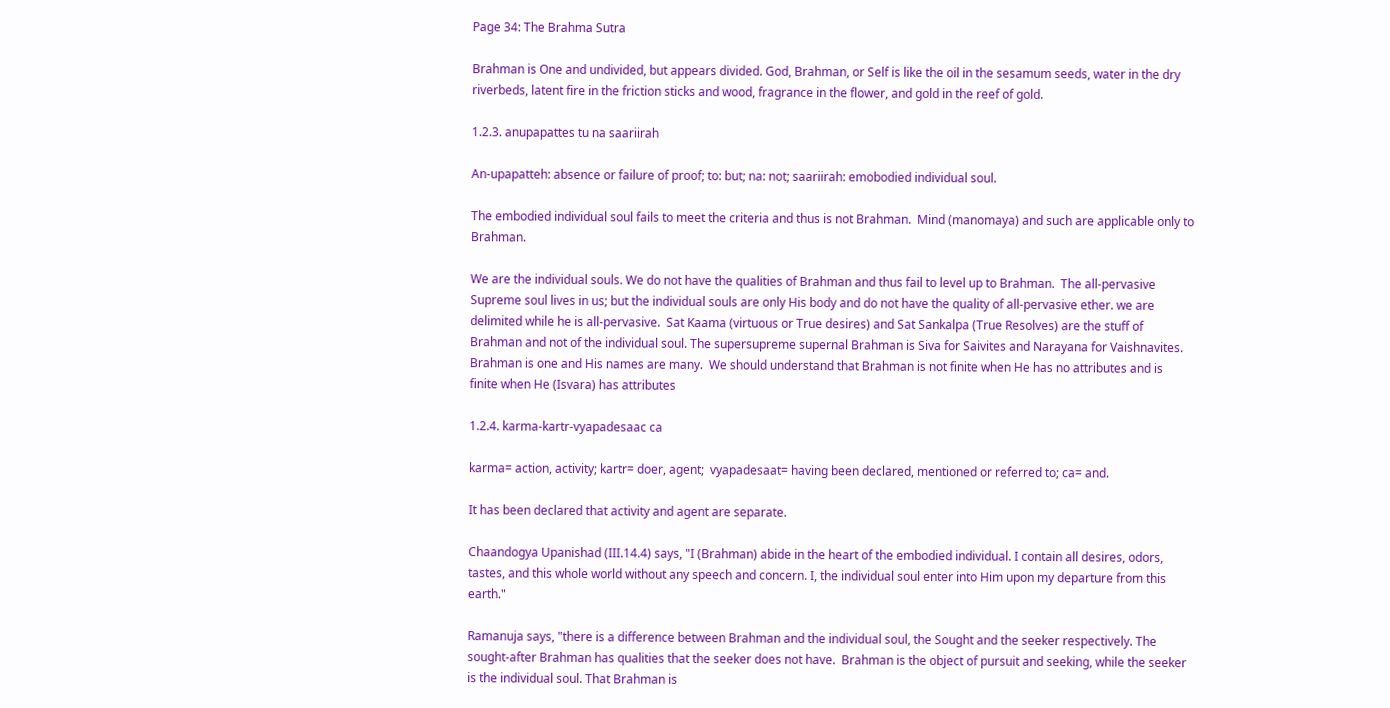Page 34: The Brahma Sutra

Brahman is One and undivided, but appears divided. God, Brahman, or Self is like the oil in the sesamum seeds, water in the dry riverbeds, latent fire in the friction sticks and wood, fragrance in the flower, and gold in the reef of gold.

1.2.3. anupapattes tu na saariirah

An-upapatteh: absence or failure of proof; to: but; na: not; saariirah: emobodied individual soul.

The embodied individual soul fails to meet the criteria and thus is not Brahman.  Mind (manomaya) and such are applicable only to Brahman.

We are the individual souls. We do not have the qualities of Brahman and thus fail to level up to Brahman.  The all-pervasive Supreme soul lives in us; but the individual souls are only His body and do not have the quality of all-pervasive ether. we are delimited while he is all-pervasive.  Sat Kaama (virtuous or True desires) and Sat Sankalpa (True Resolves) are the stuff of Brahman and not of the individual soul. The supersupreme supernal Brahman is Siva for Saivites and Narayana for Vaishnavites.  Brahman is one and His names are many.  We should understand that Brahman is not finite when He has no attributes and is finite when He (Isvara) has attributes

1.2.4. karma-kartr-vyapadesaac ca

karma= action, activity; kartr= doer, agent;  vyapadesaat= having been declared, mentioned or referred to; ca= and.

It has been declared that activity and agent are separate.

Chaandogya Upanishad (III.14.4) says, "I (Brahman) abide in the heart of the embodied individual. I contain all desires, odors, tastes, and this whole world without any speech and concern. I, the individual soul enter into Him upon my departure from this earth."

Ramanuja says, "there is a difference between Brahman and the individual soul, the Sought and the seeker respectively. The sought-after Brahman has qualities that the seeker does not have.  Brahman is the object of pursuit and seeking, while the seeker is the individual soul. That Brahman is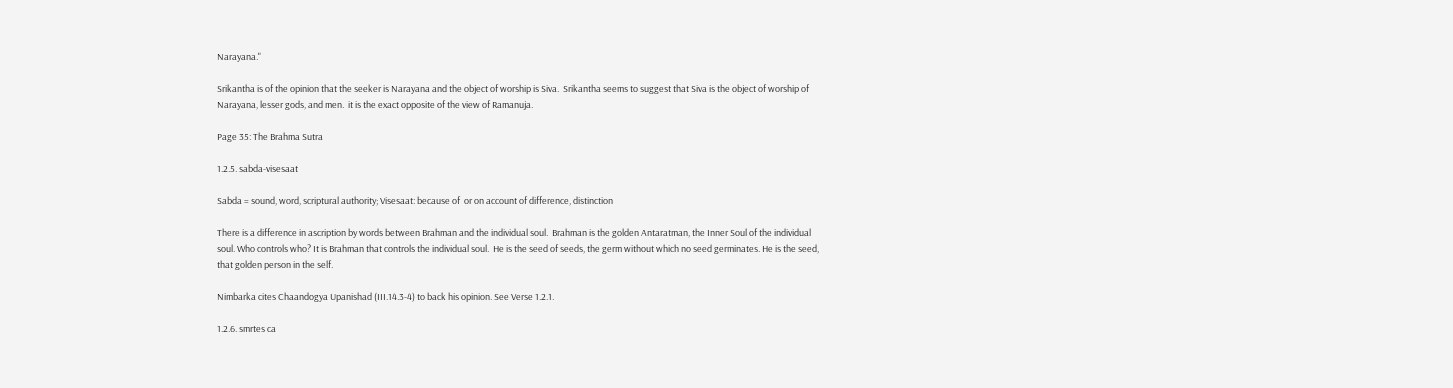Narayana."

Srikantha is of the opinion that the seeker is Narayana and the object of worship is Siva.  Srikantha seems to suggest that Siva is the object of worship of Narayana, lesser gods, and men.  it is the exact opposite of the view of Ramanuja.

Page 35: The Brahma Sutra

1.2.5. sabda-visesaat

Sabda = sound, word, scriptural authority; Visesaat: because of  or on account of difference, distinction

There is a difference in ascription by words between Brahman and the individual soul.  Brahman is the golden Antaratman, the Inner Soul of the individual soul. Who controls who? It is Brahman that controls the individual soul.  He is the seed of seeds, the germ without which no seed germinates. He is the seed, that golden person in the self.

Nimbarka cites Chaandogya Upanishad (III.14.3-4) to back his opinion. See Verse 1.2.1.

1.2.6. smrtes ca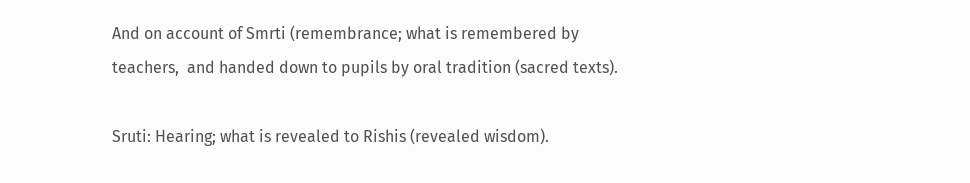And on account of Smrti (remembrance; what is remembered by teachers,  and handed down to pupils by oral tradition (sacred texts).

Sruti: Hearing; what is revealed to Rishis (revealed wisdom).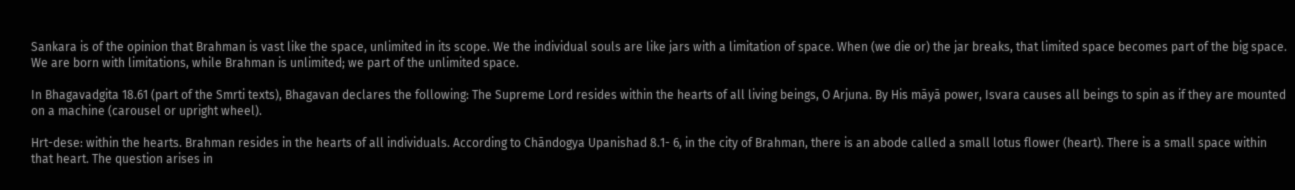Sankara is of the opinion that Brahman is vast like the space, unlimited in its scope. We the individual souls are like jars with a limitation of space. When (we die or) the jar breaks, that limited space becomes part of the big space.  We are born with limitations, while Brahman is unlimited; we part of the unlimited space.

In Bhagavadgita 18.61 (part of the Smrti texts), Bhagavan declares the following: The Supreme Lord resides within the hearts of all living beings, O Arjuna. By His māyā power, Isvara causes all beings to spin as if they are mounted on a machine (carousel or upright wheel).

Hrt-dese: within the hearts. Brahman resides in the hearts of all individuals. According to Chāndogya Upanishad 8.1- 6, in the city of Brahman, there is an abode called a small lotus flower (heart). There is a small space within that heart. The question arises in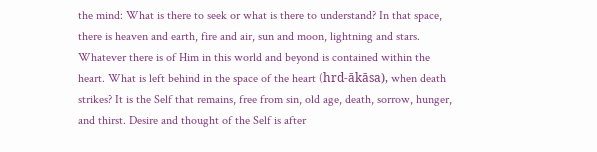the mind: What is there to seek or what is there to understand? In that space, there is heaven and earth, fire and air, sun and moon, lightning and stars. Whatever there is of Him in this world and beyond is contained within the heart. What is left behind in the space of the heart (hrd-ākāsa), when death strikes? It is the Self that remains, free from sin, old age, death, sorrow, hunger, and thirst. Desire and thought of the Self is after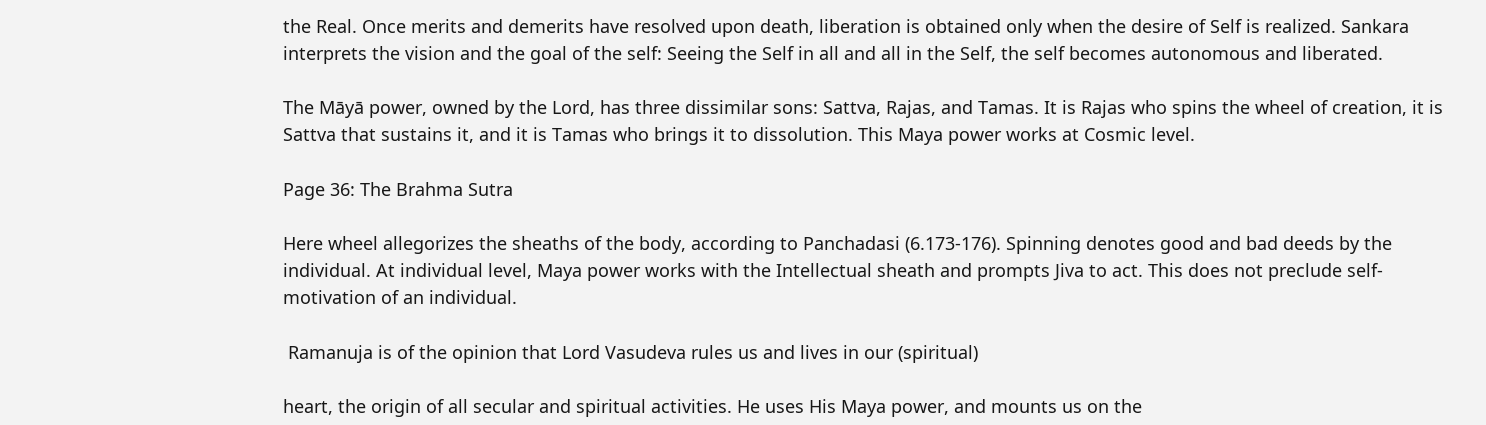the Real. Once merits and demerits have resolved upon death, liberation is obtained only when the desire of Self is realized. Sankara interprets the vision and the goal of the self: Seeing the Self in all and all in the Self, the self becomes autonomous and liberated.

The Māyā power, owned by the Lord, has three dissimilar sons: Sattva, Rajas, and Tamas. It is Rajas who spins the wheel of creation, it is Sattva that sustains it, and it is Tamas who brings it to dissolution. This Maya power works at Cosmic level.

Page 36: The Brahma Sutra

Here wheel allegorizes the sheaths of the body, according to Panchadasi (6.173-176). Spinning denotes good and bad deeds by the individual. At individual level, Maya power works with the Intellectual sheath and prompts Jiva to act. This does not preclude self-motivation of an individual.

 Ramanuja is of the opinion that Lord Vasudeva rules us and lives in our (spiritual)

heart, the origin of all secular and spiritual activities. He uses His Maya power, and mounts us on the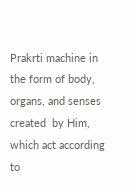Prakrti machine in the form of body, organs, and senses created  by Him, which act according to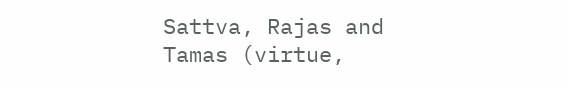Sattva, Rajas and Tamas (virtue,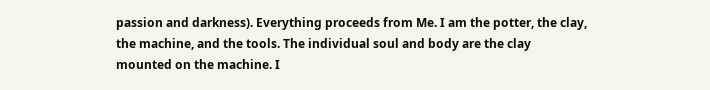passion and darkness). Everything proceeds from Me. I am the potter, the clay, the machine, and the tools. The individual soul and body are the clay mounted on the machine. I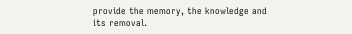provide the memory, the knowledge and its removal.